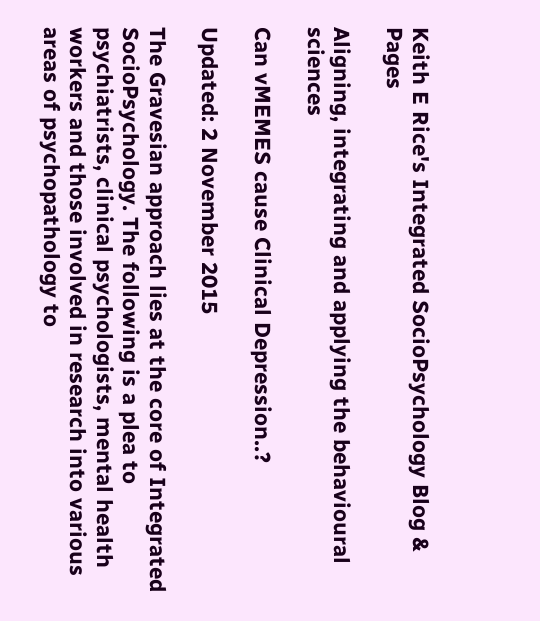Keith E Rice's Integrated SocioPsychology Blog & Pages

Aligning, integrating and applying the behavioural sciences

Can vMEMES cause Clinical Depression..?

Updated: 2 November 2015

The Gravesian approach lies at the core of Integrated SocioPsychology. The following is a plea to psychiatrists, clinical psychologists, mental health workers and those involved in research into various areas of psychopathology to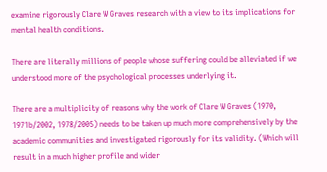examine rigorously Clare W Graves research with a view to its implications for mental health conditions.

There are literally millions of people whose suffering could be alleviated if we understood more of the psychological processes underlying it.

There are a multiplicity of reasons why the work of Clare W Graves (1970, 1971b/2002, 1978/2005) needs to be taken up much more comprehensively by the academic communities and investigated rigorously for its validity. (Which will result in a much higher profile and wider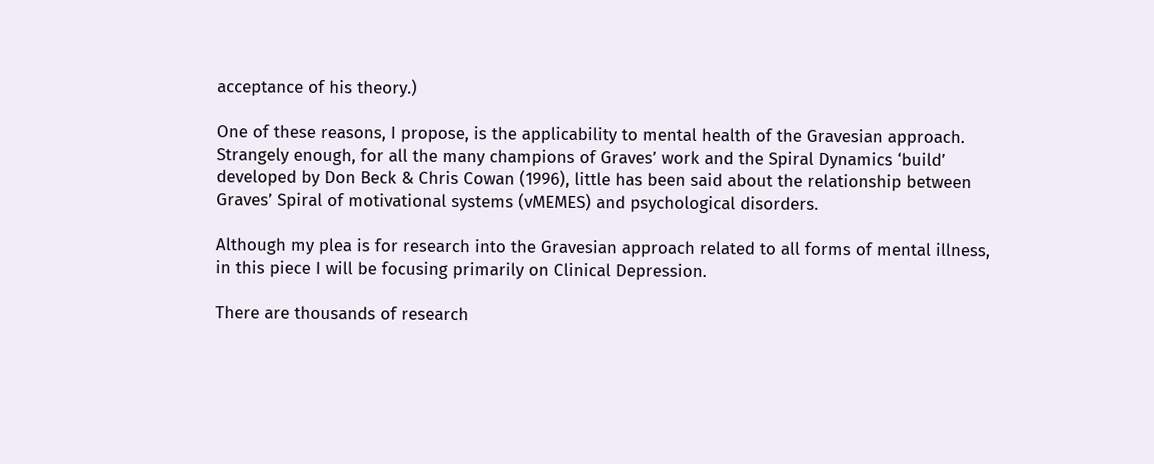acceptance of his theory.)

One of these reasons, I propose, is the applicability to mental health of the Gravesian approach. Strangely enough, for all the many champions of Graves’ work and the Spiral Dynamics ‘build’ developed by Don Beck & Chris Cowan (1996), little has been said about the relationship between Graves’ Spiral of motivational systems (vMEMES) and psychological disorders.

Although my plea is for research into the Gravesian approach related to all forms of mental illness, in this piece I will be focusing primarily on Clinical Depression.

There are thousands of research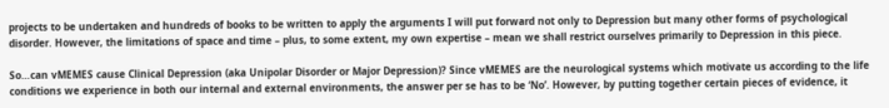projects to be undertaken and hundreds of books to be written to apply the arguments I will put forward not only to Depression but many other forms of psychological disorder. However, the limitations of space and time – plus, to some extent, my own expertise – mean we shall restrict ourselves primarily to Depression in this piece.

So…can vMEMES cause Clinical Depression (aka Unipolar Disorder or Major Depression)? Since vMEMES are the neurological systems which motivate us according to the life conditions we experience in both our internal and external environments, the answer per se has to be ‘No’. However, by putting together certain pieces of evidence, it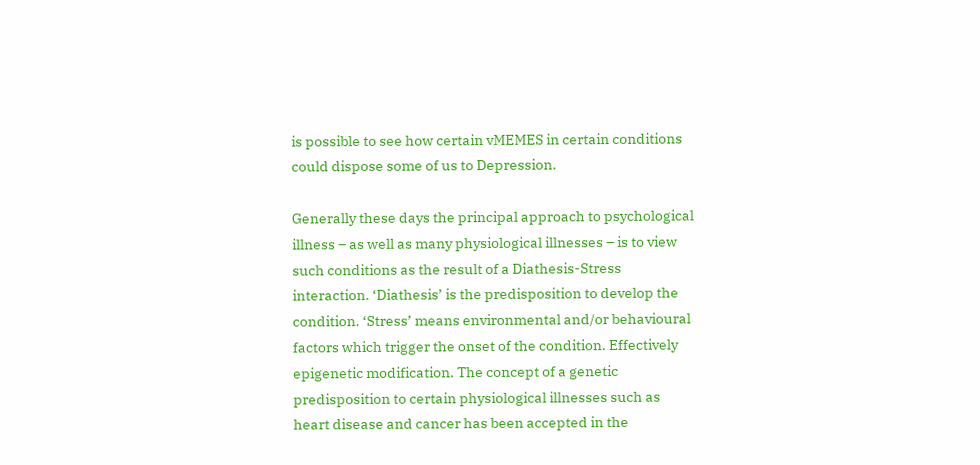is possible to see how certain vMEMES in certain conditions could dispose some of us to Depression.

Generally these days the principal approach to psychological illness – as well as many physiological illnesses – is to view such conditions as the result of a Diathesis-Stress interaction. ‘Diathesis’ is the predisposition to develop the condition. ‘Stress’ means environmental and/or behavioural factors which trigger the onset of the condition. Effectively epigenetic modification. The concept of a genetic predisposition to certain physiological illnesses such as heart disease and cancer has been accepted in the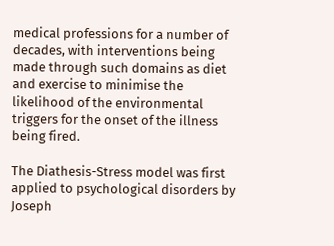medical professions for a number of decades, with interventions being made through such domains as diet and exercise to minimise the likelihood of the environmental triggers for the onset of the illness being fired.

The Diathesis-Stress model was first applied to psychological disorders by Joseph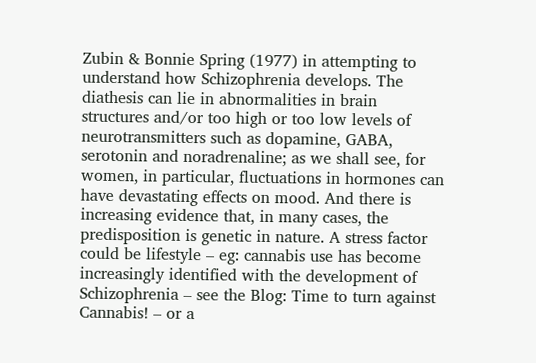Zubin & Bonnie Spring (1977) in attempting to understand how Schizophrenia develops. The diathesis can lie in abnormalities in brain structures and/or too high or too low levels of neurotransmitters such as dopamine, GABA, serotonin and noradrenaline; as we shall see, for women, in particular, fluctuations in hormones can have devastating effects on mood. And there is increasing evidence that, in many cases, the predisposition is genetic in nature. A stress factor could be lifestyle – eg: cannabis use has become increasingly identified with the development of Schizophrenia – see the Blog: Time to turn against Cannabis! – or a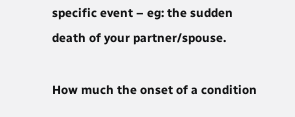specific event – eg: the sudden death of your partner/spouse.

How much the onset of a condition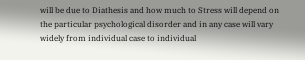will be due to Diathesis and how much to Stress will depend on the particular psychological disorder and in any case will vary widely from individual case to individual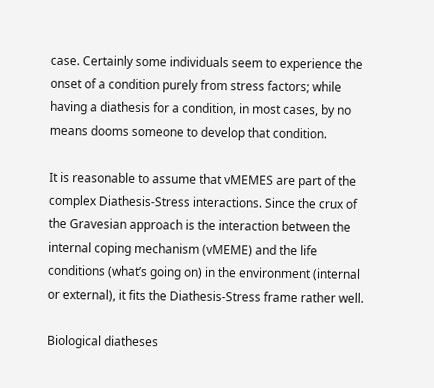case. Certainly some individuals seem to experience the onset of a condition purely from stress factors; while having a diathesis for a condition, in most cases, by no means dooms someone to develop that condition.

It is reasonable to assume that vMEMES are part of the complex Diathesis-Stress interactions. Since the crux of the Gravesian approach is the interaction between the internal coping mechanism (vMEME) and the life conditions (what’s going on) in the environment (internal or external), it fits the Diathesis-Stress frame rather well.

Biological diatheses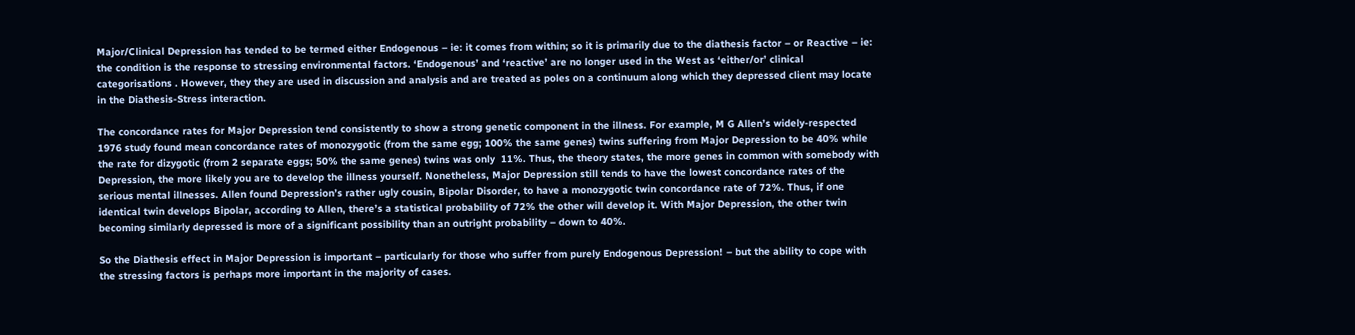Major/Clinical Depression has tended to be termed either Endogenous – ie: it comes from within; so it is primarily due to the diathesis factor – or Reactive – ie: the condition is the response to stressing environmental factors. ‘Endogenous’ and ‘reactive’ are no longer used in the West as ‘either/or’ clinical categorisations . However, they they are used in discussion and analysis and are treated as poles on a continuum along which they depressed client may locate in the Diathesis-Stress interaction.

The concordance rates for Major Depression tend consistently to show a strong genetic component in the illness. For example, M G Allen’s widely-respected 1976 study found mean concordance rates of monozygotic (from the same egg; 100% the same genes) twins suffering from Major Depression to be 40% while the rate for dizygotic (from 2 separate eggs; 50% the same genes) twins was only  11%. Thus, the theory states, the more genes in common with somebody with Depression, the more likely you are to develop the illness yourself. Nonetheless, Major Depression still tends to have the lowest concordance rates of the serious mental illnesses. Allen found Depression’s rather ugly cousin, Bipolar Disorder, to have a monozygotic twin concordance rate of 72%. Thus, if one identical twin develops Bipolar, according to Allen, there’s a statistical probability of 72% the other will develop it. With Major Depression, the other twin becoming similarly depressed is more of a significant possibility than an outright probability – down to 40%.

So the Diathesis effect in Major Depression is important – particularly for those who suffer from purely Endogenous Depression! – but the ability to cope with the stressing factors is perhaps more important in the majority of cases.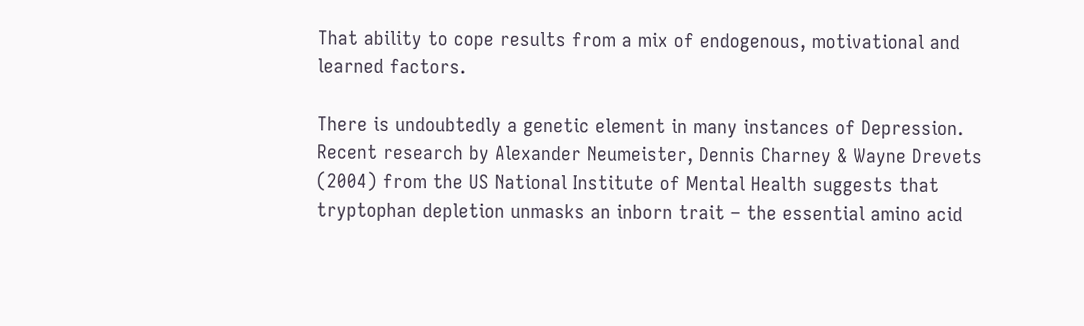That ability to cope results from a mix of endogenous, motivational and learned factors.

There is undoubtedly a genetic element in many instances of Depression. Recent research by Alexander Neumeister, Dennis Charney & Wayne Drevets (2004) from the US National Institute of Mental Health suggests that tryptophan depletion unmasks an inborn trait – the essential amino acid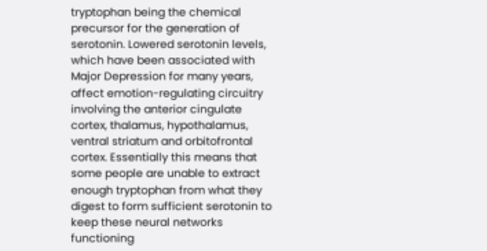tryptophan being the chemical precursor for the generation of serotonin. Lowered serotonin levels, which have been associated with Major Depression for many years, affect emotion-regulating circuitry involving the anterior cingulate cortex, thalamus, hypothalamus, ventral striatum and orbitofrontal cortex. Essentially this means that some people are unable to extract enough tryptophan from what they digest to form sufficient serotonin to keep these neural networks functioning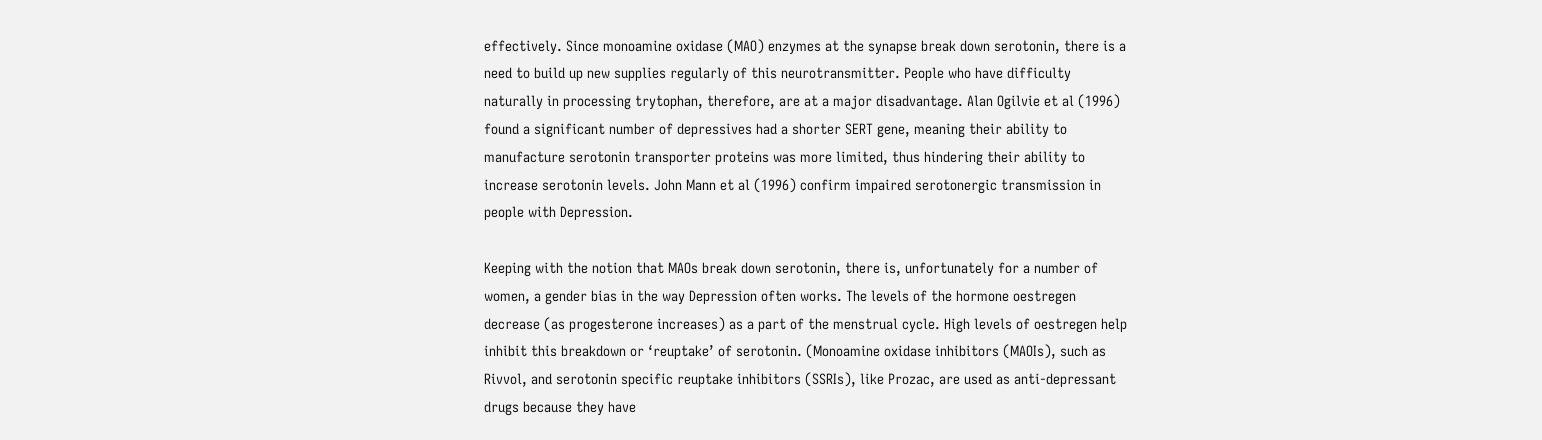effectively. Since monoamine oxidase (MAO) enzymes at the synapse break down serotonin, there is a need to build up new supplies regularly of this neurotransmitter. People who have difficulty naturally in processing trytophan, therefore, are at a major disadvantage. Alan Ogilvie et al (1996) found a significant number of depressives had a shorter SERT gene, meaning their ability to manufacture serotonin transporter proteins was more limited, thus hindering their ability to increase serotonin levels. John Mann et al (1996) confirm impaired serotonergic transmission in people with Depression.

Keeping with the notion that MAOs break down serotonin, there is, unfortunately for a number of women, a gender bias in the way Depression often works. The levels of the hormone oestregen decrease (as progesterone increases) as a part of the menstrual cycle. High levels of oestregen help inhibit this breakdown or ‘reuptake’ of serotonin. (Monoamine oxidase inhibitors (MAOIs), such as Rivvol, and serotonin specific reuptake inhibitors (SSRIs), like Prozac, are used as anti-depressant drugs because they have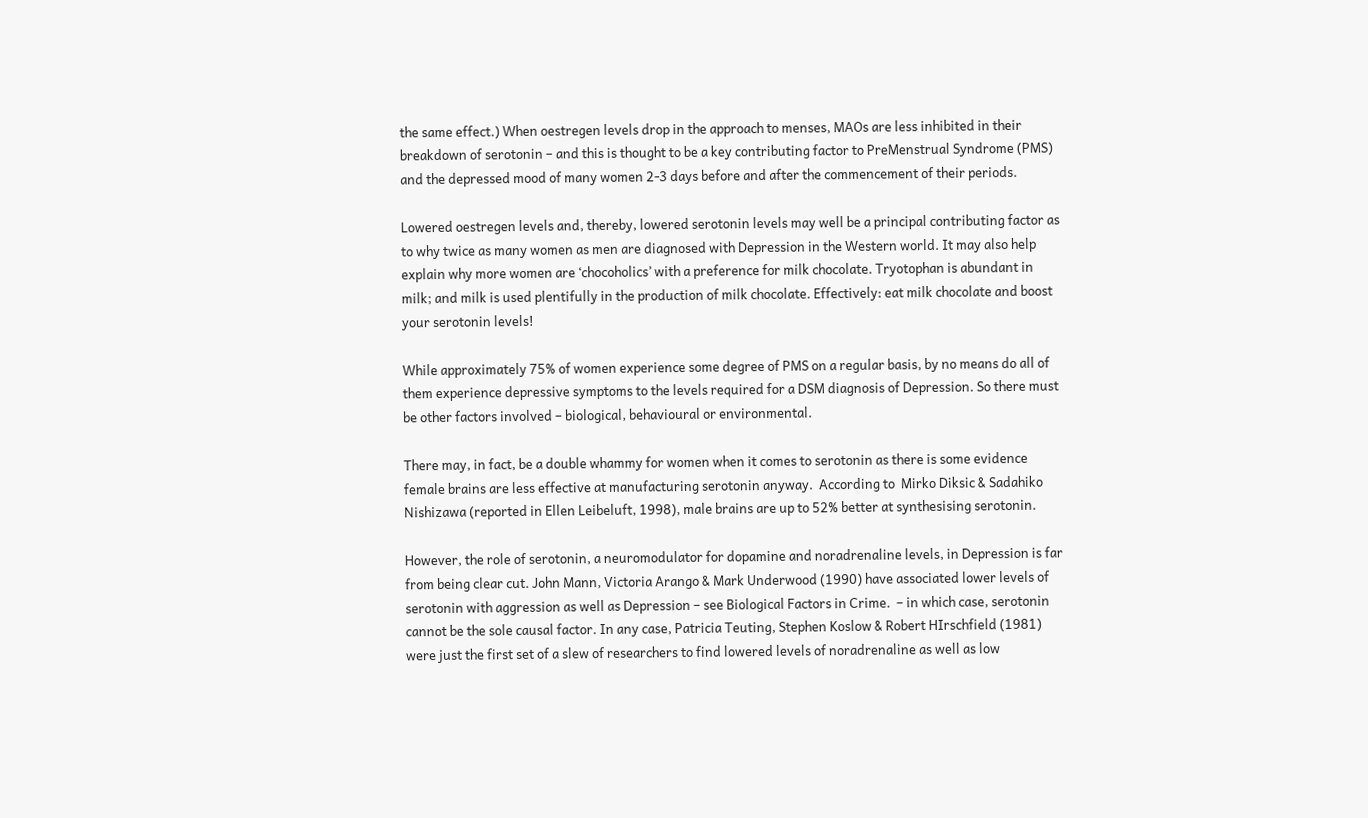the same effect.) When oestregen levels drop in the approach to menses, MAOs are less inhibited in their breakdown of serotonin – and this is thought to be a key contributing factor to PreMenstrual Syndrome (PMS) and the depressed mood of many women 2-3 days before and after the commencement of their periods.

Lowered oestregen levels and, thereby, lowered serotonin levels may well be a principal contributing factor as to why twice as many women as men are diagnosed with Depression in the Western world. It may also help explain why more women are ‘chocoholics’ with a preference for milk chocolate. Tryotophan is abundant in milk; and milk is used plentifully in the production of milk chocolate. Effectively: eat milk chocolate and boost your serotonin levels!

While approximately 75% of women experience some degree of PMS on a regular basis, by no means do all of them experience depressive symptoms to the levels required for a DSM diagnosis of Depression. So there must be other factors involved – biological, behavioural or environmental.

There may, in fact, be a double whammy for women when it comes to serotonin as there is some evidence female brains are less effective at manufacturing serotonin anyway.  According to  Mirko Diksic & Sadahiko Nishizawa (reported in Ellen Leibeluft, 1998), male brains are up to 52% better at synthesising serotonin.

However, the role of serotonin, a neuromodulator for dopamine and noradrenaline levels, in Depression is far from being clear cut. John Mann, Victoria Arango & Mark Underwood (1990) have associated lower levels of serotonin with aggression as well as Depression – see Biological Factors in Crime.  – in which case, serotonin cannot be the sole causal factor. In any case, Patricia Teuting, Stephen Koslow & Robert HIrschfield (1981) were just the first set of a slew of researchers to find lowered levels of noradrenaline as well as low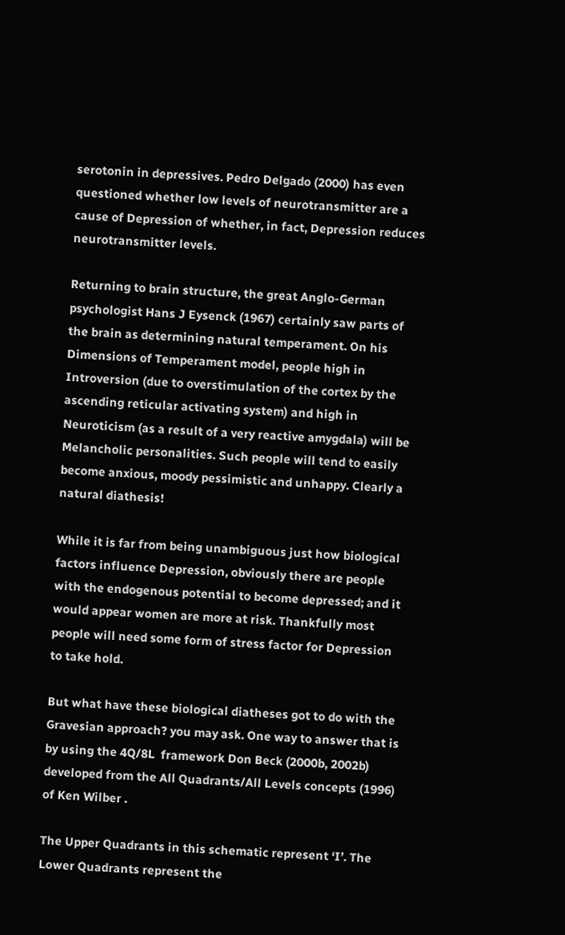serotonin in depressives. Pedro Delgado (2000) has even questioned whether low levels of neurotransmitter are a cause of Depression of whether, in fact, Depression reduces neurotransmitter levels.

Returning to brain structure, the great Anglo-German psychologist Hans J Eysenck (1967) certainly saw parts of the brain as determining natural temperament. On his Dimensions of Temperament model, people high in Introversion (due to overstimulation of the cortex by the ascending reticular activating system) and high in Neuroticism (as a result of a very reactive amygdala) will be Melancholic personalities. Such people will tend to easily become anxious, moody pessimistic and unhappy. Clearly a natural diathesis!

While it is far from being unambiguous just how biological factors influence Depression, obviously there are people with the endogenous potential to become depressed; and it would appear women are more at risk. Thankfully most people will need some form of stress factor for Depression to take hold.

But what have these biological diatheses got to do with the Gravesian approach? you may ask. One way to answer that is by using the 4Q/8L  framework Don Beck (2000b, 2002b) developed from the All Quadrants/All Levels concepts (1996) of Ken Wilber .

The Upper Quadrants in this schematic represent ‘I’. The Lower Quadrants represent the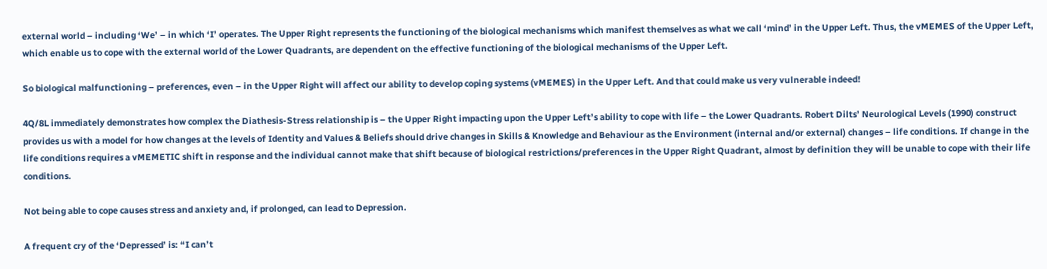external world – including ‘We’ – in which ‘I’ operates. The Upper Right represents the functioning of the biological mechanisms which manifest themselves as what we call ‘mind’ in the Upper Left. Thus, the vMEMES of the Upper Left, which enable us to cope with the external world of the Lower Quadrants, are dependent on the effective functioning of the biological mechanisms of the Upper Left.

So biological malfunctioning – preferences, even – in the Upper Right will affect our ability to develop coping systems (vMEMES) in the Upper Left. And that could make us very vulnerable indeed!

4Q/8L immediately demonstrates how complex the Diathesis-Stress relationship is – the Upper Right impacting upon the Upper Left’s ability to cope with life – the Lower Quadrants. Robert Dilts’ Neurological Levels (1990) construct provides us with a model for how changes at the levels of Identity and Values & Beliefs should drive changes in Skills & Knowledge and Behaviour as the Environment (internal and/or external) changes – life conditions. If change in the life conditions requires a vMEMETIC shift in response and the individual cannot make that shift because of biological restrictions/preferences in the Upper Right Quadrant, almost by definition they will be unable to cope with their life conditions.

Not being able to cope causes stress and anxiety and, if prolonged, can lead to Depression.

A frequent cry of the ‘Depressed’ is: “I can’t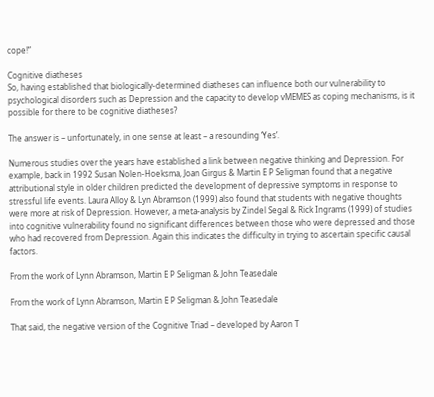cope!”

Cognitive diatheses
So, having established that biologically-determined diatheses can influence both our vulnerability to psychological disorders such as Depression and the capacity to develop vMEMES as coping mechanisms, is it possible for there to be cognitive diatheses?

The answer is – unfortunately, in one sense at least – a resounding ‘Yes’.

Numerous studies over the years have established a link between negative thinking and Depression. For example, back in 1992 Susan Nolen-Hoeksma, Joan Girgus & Martin E P Seligman found that a negative attributional style in older children predicted the development of depressive symptoms in response to stressful life events. Laura Alloy & Lyn Abramson (1999) also found that students with negative thoughts were more at risk of Depression. However, a meta-analysis by Zindel Segal & Rick Ingrams (1999) of studies into cognitive vulnerability found no significant differences between those who were depressed and those who had recovered from Depression. Again this indicates the difficulty in trying to ascertain specific causal factors.

From the work of Lynn Abramson, Martin E P Seligman & John Teasedale

From the work of Lynn Abramson, Martin E P Seligman & John Teasedale

That said, the negative version of the Cognitive Triad – developed by Aaron T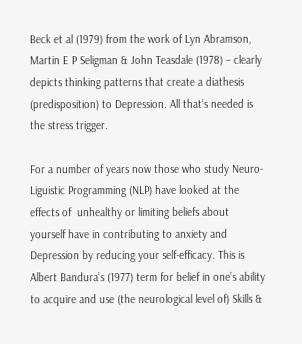Beck et al (1979) from the work of Lyn Abramson, Martin E P Seligman & John Teasdale (1978) – clearly depicts thinking patterns that create a diathesis (predisposition) to Depression. All that’s needed is the stress trigger.

For a number of years now those who study Neuro-Liguistic Programming (NLP) have looked at the effects of  unhealthy or limiting beliefs about yourself have in contributing to anxiety and Depression by reducing your self-efficacy. This is Albert Bandura’s (1977) term for belief in one’s ability to acquire and use (the neurological level of) Skills &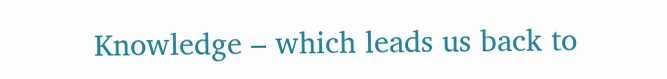Knowledge – which leads us back to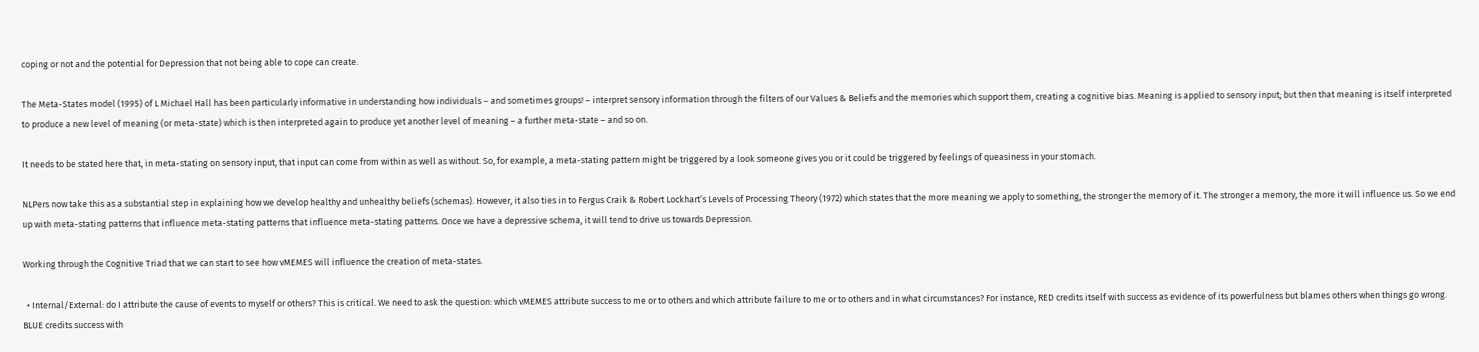coping or not and the potential for Depression that not being able to cope can create.

The Meta-States model (1995) of L Michael Hall has been particularly informative in understanding how individuals – and sometimes groups! – interpret sensory information through the filters of our Values & Beliefs and the memories which support them, creating a cognitive bias. Meaning is applied to sensory input; but then that meaning is itself interpreted to produce a new level of meaning (or meta-state) which is then interpreted again to produce yet another level of meaning – a further meta-state – and so on.

It needs to be stated here that, in meta-stating on sensory input, that input can come from within as well as without. So, for example, a meta-stating pattern might be triggered by a look someone gives you or it could be triggered by feelings of queasiness in your stomach.

NLPers now take this as a substantial step in explaining how we develop healthy and unhealthy beliefs (schemas). However, it also ties in to Fergus Craik & Robert Lockhart’s Levels of Processing Theory (1972) which states that the more meaning we apply to something, the stronger the memory of it. The stronger a memory, the more it will influence us. So we end up with meta-stating patterns that influence meta-stating patterns that influence meta-stating patterns. Once we have a depressive schema, it will tend to drive us towards Depression.

Working through the Cognitive Triad that we can start to see how vMEMES will influence the creation of meta-states.

  • Internal/External: do I attribute the cause of events to myself or others? This is critical. We need to ask the question: which vMEMES attribute success to me or to others and which attribute failure to me or to others and in what circumstances? For instance, RED credits itself with success as evidence of its powerfulness but blames others when things go wrong. BLUE credits success with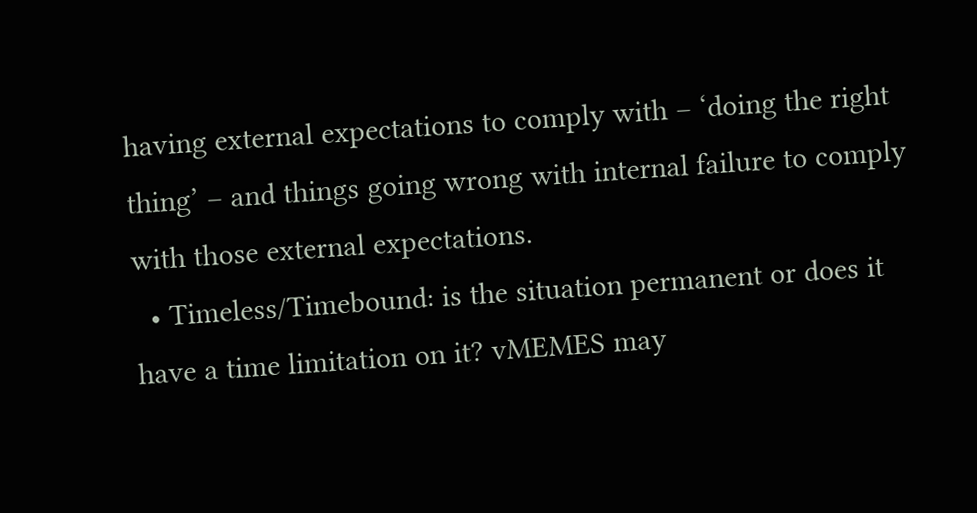having external expectations to comply with – ‘doing the right thing’ – and things going wrong with internal failure to comply with those external expectations.
  • Timeless/Timebound: is the situation permanent or does it have a time limitation on it? vMEMES may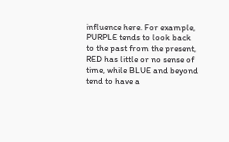influence here. For example, PURPLE tends to look back to the past from the present, RED has little or no sense of time, while BLUE and beyond tend to have a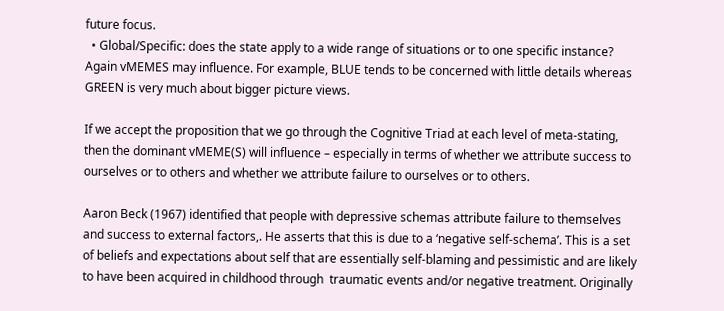future focus.
  • Global/Specific: does the state apply to a wide range of situations or to one specific instance? Again vMEMES may influence. For example, BLUE tends to be concerned with little details whereas GREEN is very much about bigger picture views.

If we accept the proposition that we go through the Cognitive Triad at each level of meta-stating, then the dominant vMEME(S) will influence – especially in terms of whether we attribute success to ourselves or to others and whether we attribute failure to ourselves or to others.

Aaron Beck (1967) identified that people with depressive schemas attribute failure to themselves and success to external factors,. He asserts that this is due to a ‘negative self-schema’. This is a set of beliefs and expectations about self that are essentially self-blaming and pessimistic and are likely to have been acquired in childhood through  traumatic events and/or negative treatment. Originally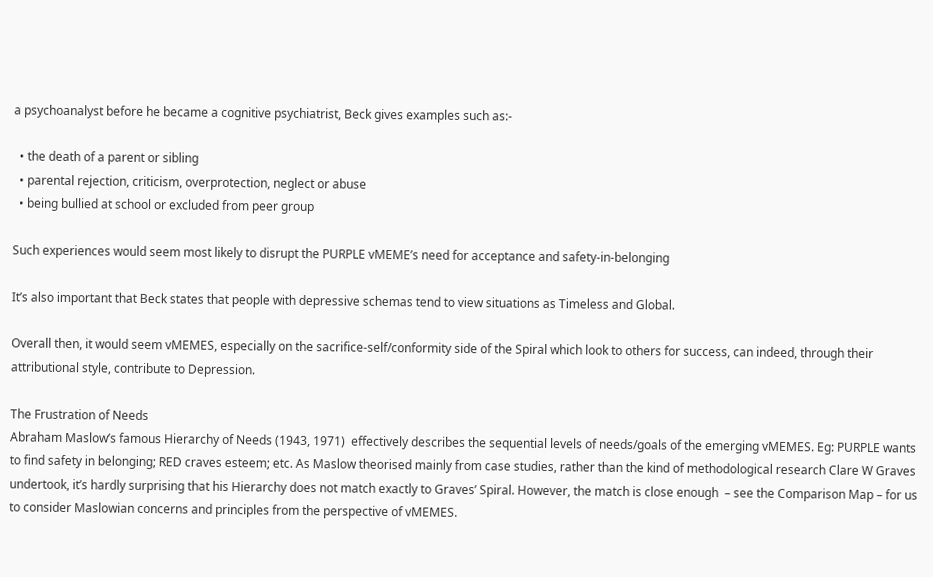a psychoanalyst before he became a cognitive psychiatrist, Beck gives examples such as:-

  • the death of a parent or sibling
  • parental rejection, criticism, overprotection, neglect or abuse
  • being bullied at school or excluded from peer group

Such experiences would seem most likely to disrupt the PURPLE vMEME’s need for acceptance and safety-in-belonging

It’s also important that Beck states that people with depressive schemas tend to view situations as Timeless and Global.

Overall then, it would seem vMEMES, especially on the sacrifice-self/conformity side of the Spiral which look to others for success, can indeed, through their attributional style, contribute to Depression.

The Frustration of Needs
Abraham Maslow’s famous Hierarchy of Needs (1943, 1971)  effectively describes the sequential levels of needs/goals of the emerging vMEMES. Eg: PURPLE wants to find safety in belonging; RED craves esteem; etc. As Maslow theorised mainly from case studies, rather than the kind of methodological research Clare W Graves undertook, it’s hardly surprising that his Hierarchy does not match exactly to Graves’ Spiral. However, the match is close enough  – see the Comparison Map – for us to consider Maslowian concerns and principles from the perspective of vMEMES.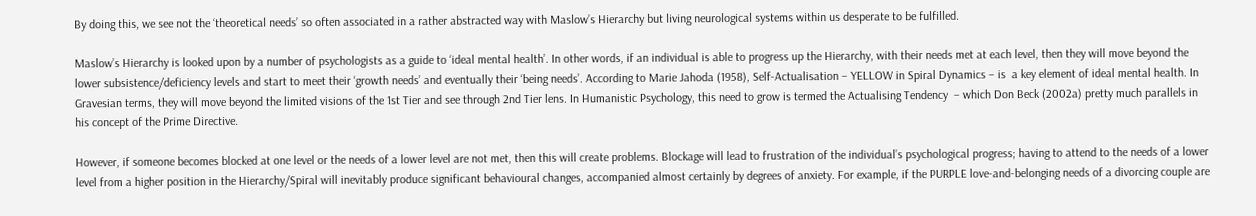By doing this, we see not the ‘theoretical needs’ so often associated in a rather abstracted way with Maslow’s Hierarchy but living neurological systems within us desperate to be fulfilled.

Maslow’s Hierarchy is looked upon by a number of psychologists as a guide to ‘ideal mental health’. In other words, if an individual is able to progress up the Hierarchy, with their needs met at each level, then they will move beyond the lower subsistence/deficiency levels and start to meet their ‘growth needs’ and eventually their ‘being needs’. According to Marie Jahoda (1958), Self-Actualisation – YELLOW in Spiral Dynamics – is  a key element of ideal mental health. In Gravesian terms, they will move beyond the limited visions of the 1st Tier and see through 2nd Tier lens. In Humanistic Psychology, this need to grow is termed the Actualising Tendency  – which Don Beck (2002a) pretty much parallels in his concept of the Prime Directive.

However, if someone becomes blocked at one level or the needs of a lower level are not met, then this will create problems. Blockage will lead to frustration of the individual’s psychological progress; having to attend to the needs of a lower level from a higher position in the Hierarchy/Spiral will inevitably produce significant behavioural changes, accompanied almost certainly by degrees of anxiety. For example, if the PURPLE love-and-belonging needs of a divorcing couple are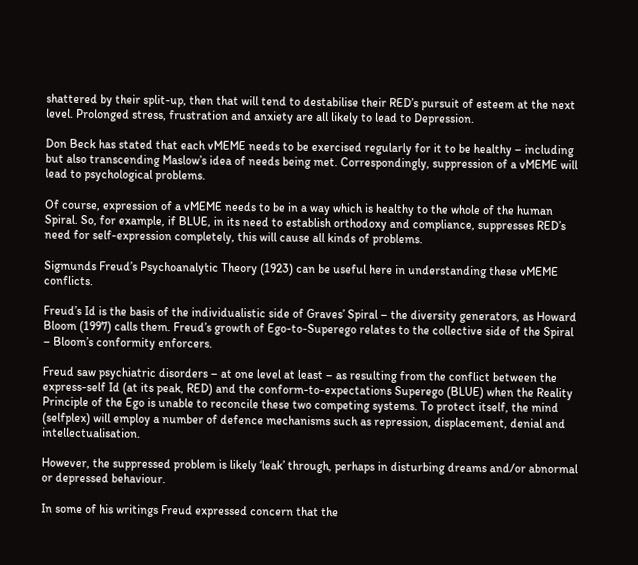shattered by their split-up, then that will tend to destabilise their RED’s pursuit of esteem at the next level. Prolonged stress, frustration and anxiety are all likely to lead to Depression.

Don Beck has stated that each vMEME needs to be exercised regularly for it to be healthy – including but also transcending Maslow’s idea of needs being met. Correspondingly, suppression of a vMEME will lead to psychological problems.

Of course, expression of a vMEME needs to be in a way which is healthy to the whole of the human Spiral. So, for example, if BLUE, in its need to establish orthodoxy and compliance, suppresses RED’s need for self-expression completely, this will cause all kinds of problems.

Sigmunds Freud’s Psychoanalytic Theory (1923) can be useful here in understanding these vMEME conflicts.

Freud’s Id is the basis of the individualistic side of Graves’ Spiral – the diversity generators, as Howard Bloom (1997) calls them. Freud’s growth of Ego-to-Superego relates to the collective side of the Spiral – Bloom’s conformity enforcers.

Freud saw psychiatric disorders – at one level at least – as resulting from the conflict between the express-self Id (at its peak, RED) and the conform-to-expectations Superego (BLUE) when the Reality Principle of the Ego is unable to reconcile these two competing systems. To protect itself, the mind (selfplex) will employ a number of defence mechanisms such as repression, displacement, denial and intellectualisation.

However, the suppressed problem is likely ‘leak’ through, perhaps in disturbing dreams and/or abnormal or depressed behaviour.

In some of his writings Freud expressed concern that the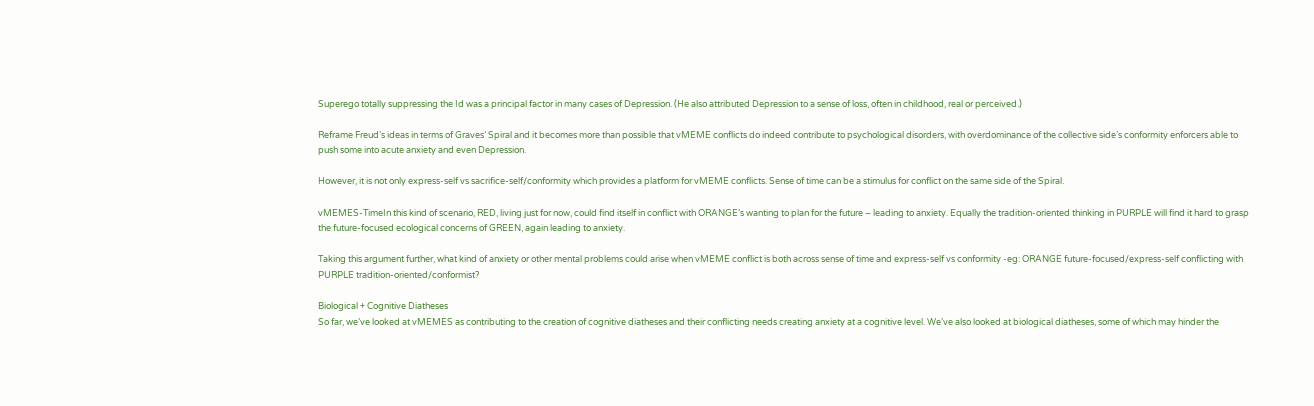Superego totally suppressing the Id was a principal factor in many cases of Depression. (He also attributed Depression to a sense of loss, often in childhood, real or perceived.)

Reframe Freud’s ideas in terms of Graves’ Spiral and it becomes more than possible that vMEME conflicts do indeed contribute to psychological disorders, with overdominance of the collective side’s conformity enforcers able to push some into acute anxiety and even Depression.

However, it is not only express-self vs sacrifice-self/conformity which provides a platform for vMEME conflicts. Sense of time can be a stimulus for conflict on the same side of the Spiral.

vMEMES-TimeIn this kind of scenario, RED, living just for now, could find itself in conflict with ORANGE’s wanting to plan for the future – leading to anxiety. Equally the tradition-oriented thinking in PURPLE will find it hard to grasp the future-focused ecological concerns of GREEN, again leading to anxiety.

Taking this argument further, what kind of anxiety or other mental problems could arise when vMEME conflict is both across sense of time and express-self vs conformity -eg: ORANGE future-focused/express-self conflicting with PURPLE tradition-oriented/conformist?

Biological + Cognitive Diatheses
So far, we’ve looked at vMEMES as contributing to the creation of cognitive diatheses and their conflicting needs creating anxiety at a cognitive level. We’ve also looked at biological diatheses, some of which may hinder the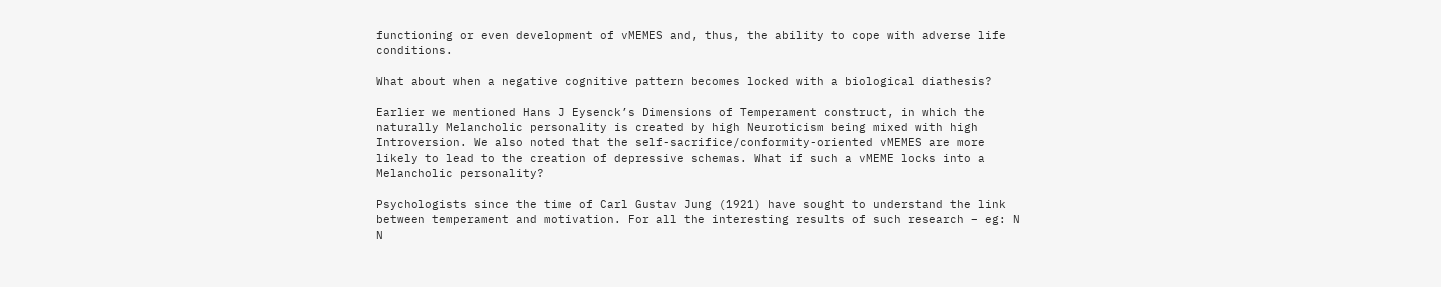functioning or even development of vMEMES and, thus, the ability to cope with adverse life conditions.

What about when a negative cognitive pattern becomes locked with a biological diathesis?

Earlier we mentioned Hans J Eysenck’s Dimensions of Temperament construct, in which the naturally Melancholic personality is created by high Neuroticism being mixed with high Introversion. We also noted that the self-sacrifice/conformity-oriented vMEMES are more likely to lead to the creation of depressive schemas. What if such a vMEME locks into a Melancholic personality?

Psychologists since the time of Carl Gustav Jung (1921) have sought to understand the link between temperament and motivation. For all the interesting results of such research – eg: N N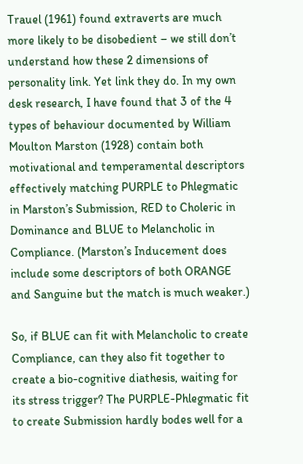Trauel (1961) found extraverts are much more likely to be disobedient – we still don’t understand how these 2 dimensions of personality link. Yet link they do. In my own desk research, I have found that 3 of the 4 types of behaviour documented by William Moulton Marston (1928) contain both motivational and temperamental descriptors effectively matching PURPLE to Phlegmatic in Marston’s Submission, RED to Choleric in Dominance and BLUE to Melancholic in Compliance. (Marston’s Inducement does include some descriptors of both ORANGE and Sanguine but the match is much weaker.)

So, if BLUE can fit with Melancholic to create Compliance, can they also fit together to create a bio-cognitive diathesis, waiting for its stress trigger? The PURPLE-Phlegmatic fit to create Submission hardly bodes well for a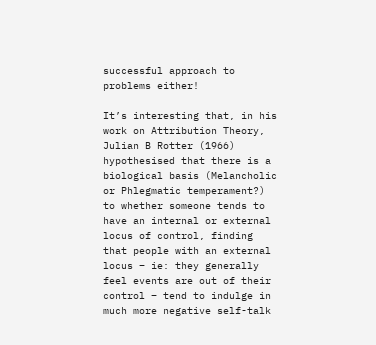successful approach to problems either!

It’s interesting that, in his work on Attribution Theory, Julian B Rotter (1966) hypothesised that there is a biological basis (Melancholic or Phlegmatic temperament?) to whether someone tends to have an internal or external locus of control, finding that people with an external locus – ie: they generally feel events are out of their control – tend to indulge in much more negative self-talk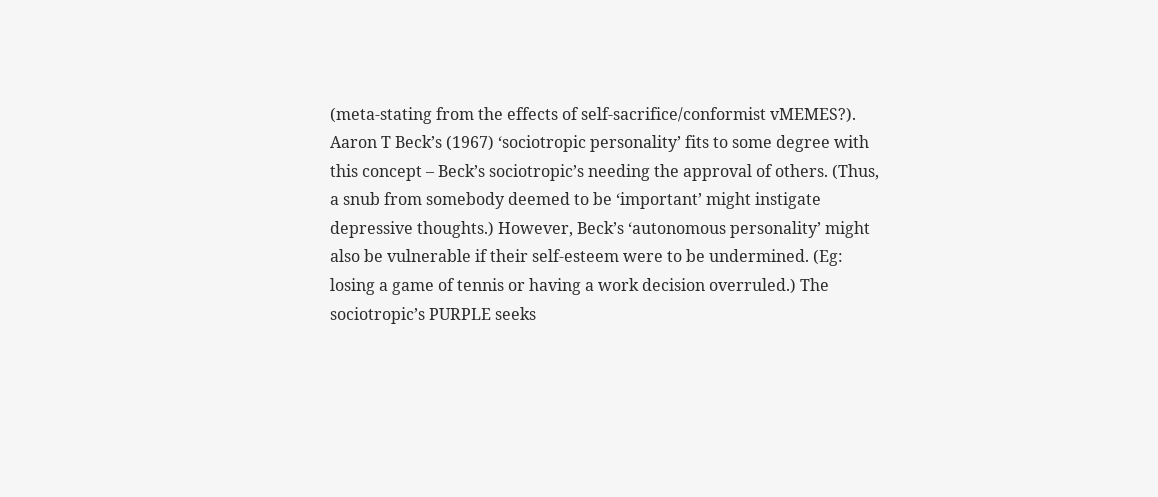(meta-stating from the effects of self-sacrifice/conformist vMEMES?). Aaron T Beck’s (1967) ‘sociotropic personality’ fits to some degree with this concept – Beck’s sociotropic’s needing the approval of others. (Thus, a snub from somebody deemed to be ‘important’ might instigate depressive thoughts.) However, Beck’s ‘autonomous personality’ might also be vulnerable if their self-esteem were to be undermined. (Eg: losing a game of tennis or having a work decision overruled.) The sociotropic’s PURPLE seeks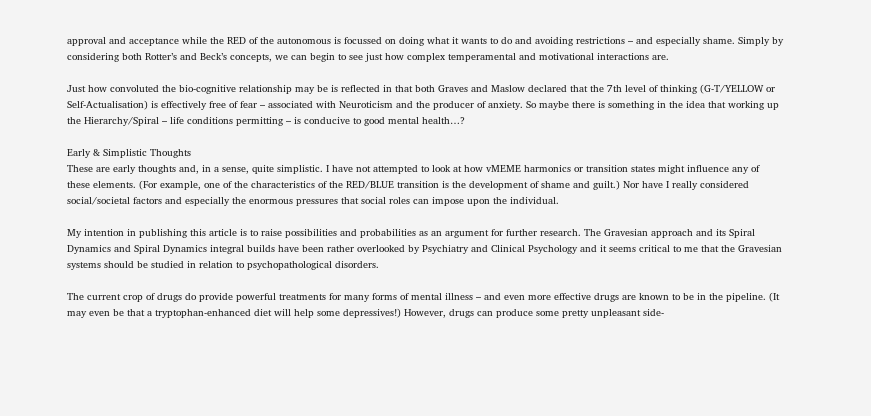approval and acceptance while the RED of the autonomous is focussed on doing what it wants to do and avoiding restrictions – and especially shame. Simply by considering both Rotter’s and Beck’s concepts, we can begin to see just how complex temperamental and motivational interactions are.

Just how convoluted the bio-cognitive relationship may be is reflected in that both Graves and Maslow declared that the 7th level of thinking (G-T/YELLOW or Self-Actualisation) is effectively free of fear – associated with Neuroticism and the producer of anxiety. So maybe there is something in the idea that working up the Hierarchy/Spiral – life conditions permitting – is conducive to good mental health…?

Early & Simplistic Thoughts
These are early thoughts and, in a sense, quite simplistic. I have not attempted to look at how vMEME harmonics or transition states might influence any of these elements. (For example, one of the characteristics of the RED/BLUE transition is the development of shame and guilt.) Nor have I really considered social/societal factors and especially the enormous pressures that social roles can impose upon the individual.

My intention in publishing this article is to raise possibilities and probabilities as an argument for further research. The Gravesian approach and its Spiral Dynamics and Spiral Dynamics integral builds have been rather overlooked by Psychiatry and Clinical Psychology and it seems critical to me that the Gravesian systems should be studied in relation to psychopathological disorders.

The current crop of drugs do provide powerful treatments for many forms of mental illness – and even more effective drugs are known to be in the pipeline. (It may even be that a tryptophan-enhanced diet will help some depressives!) However, drugs can produce some pretty unpleasant side-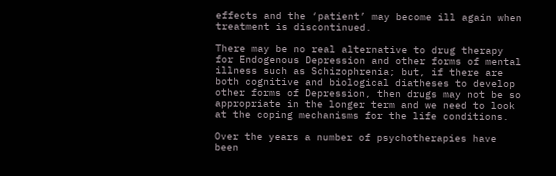effects and the ‘patient’ may become ill again when treatment is discontinued.

There may be no real alternative to drug therapy for Endogenous Depression and other forms of mental illness such as Schizophrenia; but, if there are both cognitive and biological diatheses to develop other forms of Depression, then drugs may not be so appropriate in the longer term and we need to look at the coping mechanisms for the life conditions.

Over the years a number of psychotherapies have been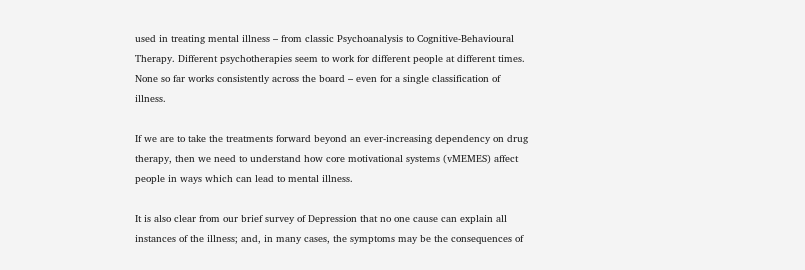used in treating mental illness – from classic Psychoanalysis to Cognitive-Behavioural Therapy. Different psychotherapies seem to work for different people at different times. None so far works consistently across the board – even for a single classification of illness.

If we are to take the treatments forward beyond an ever-increasing dependency on drug therapy, then we need to understand how core motivational systems (vMEMES) affect people in ways which can lead to mental illness.

It is also clear from our brief survey of Depression that no one cause can explain all instances of the illness; and, in many cases, the symptoms may be the consequences of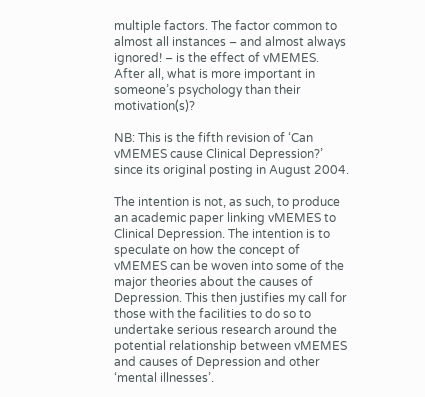multiple factors. The factor common to almost all instances – and almost always ignored! – is the effect of vMEMES. After all, what is more important in someone’s psychology than their motivation(s)?

NB: This is the fifth revision of ‘Can vMEMES cause Clinical Depression?’ since its original posting in August 2004.

The intention is not, as such, to produce an academic paper linking vMEMES to Clinical Depression. The intention is to speculate on how the concept of vMEMES can be woven into some of the major theories about the causes of Depression. This then justifies my call for those with the facilities to do so to undertake serious research around the potential relationship between vMEMES and causes of Depression and other ‘mental illnesses’.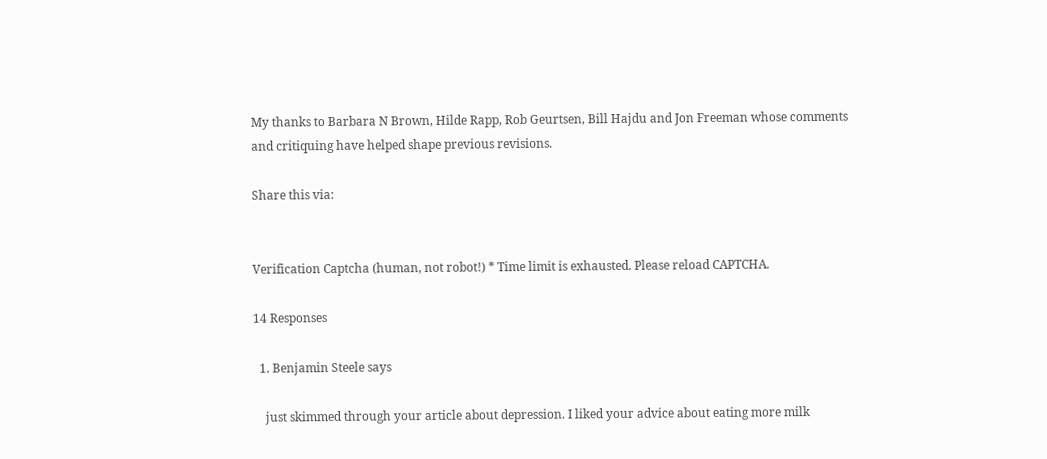My thanks to Barbara N Brown, Hilde Rapp, Rob Geurtsen, Bill Hajdu and Jon Freeman whose comments and critiquing have helped shape previous revisions.

Share this via:


Verification Captcha (human, not robot!) * Time limit is exhausted. Please reload CAPTCHA.

14 Responses

  1. Benjamin Steele says

    just skimmed through your article about depression. I liked your advice about eating more milk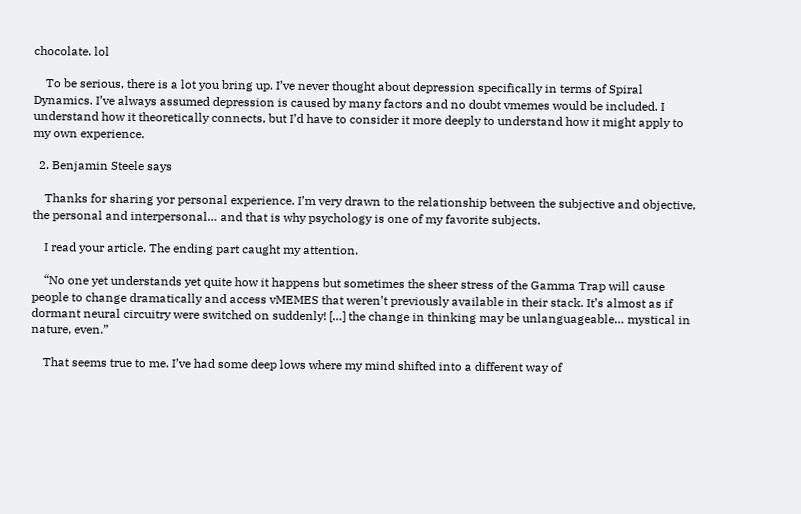chocolate. lol

    To be serious, there is a lot you bring up. I’ve never thought about depression specifically in terms of Spiral Dynamics. I’ve always assumed depression is caused by many factors and no doubt vmemes would be included. I understand how it theoretically connects, but I’d have to consider it more deeply to understand how it might apply to my own experience.

  2. Benjamin Steele says

    Thanks for sharing yor personal experience. I’m very drawn to the relationship between the subjective and objective, the personal and interpersonal… and that is why psychology is one of my favorite subjects.

    I read your article. The ending part caught my attention.

    “No one yet understands yet quite how it happens but sometimes the sheer stress of the Gamma Trap will cause people to change dramatically and access vMEMES that weren’t previously available in their stack. It’s almost as if dormant neural circuitry were switched on suddenly! […] the change in thinking may be unlanguageable… mystical in nature, even.”

    That seems true to me. I’ve had some deep lows where my mind shifted into a different way of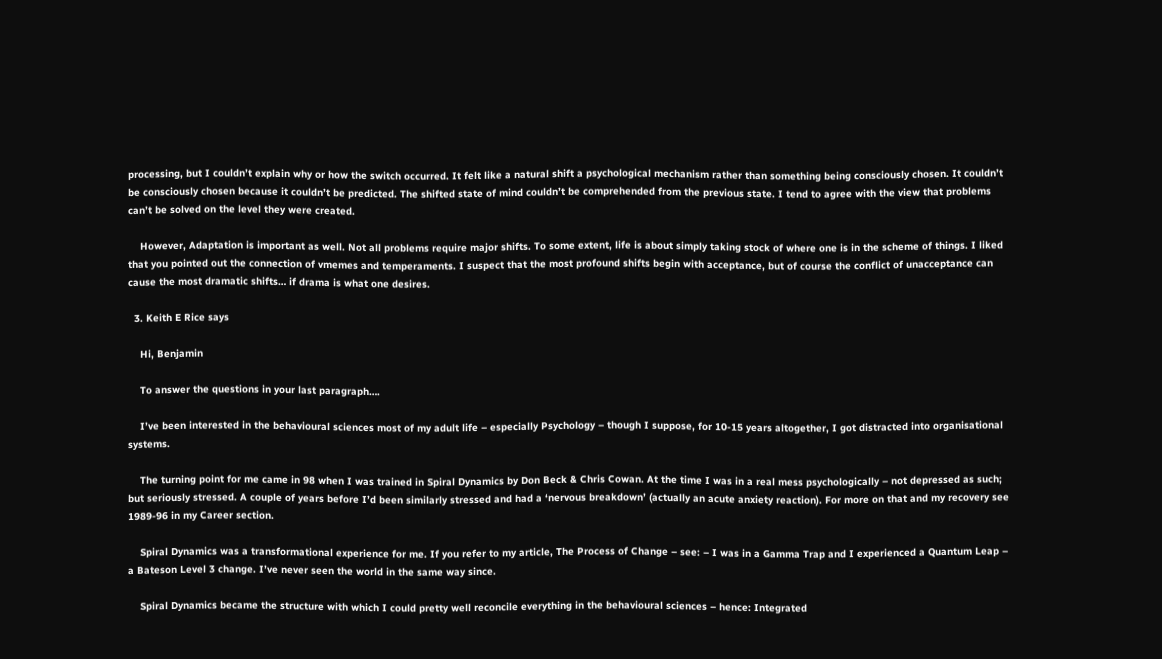processing, but I couldn’t explain why or how the switch occurred. It felt like a natural shift a psychological mechanism rather than something being consciously chosen. It couldn’t be consciously chosen because it couldn’t be predicted. The shifted state of mind couldn’t be comprehended from the previous state. I tend to agree with the view that problems can’t be solved on the level they were created.

    However, Adaptation is important as well. Not all problems require major shifts. To some extent, life is about simply taking stock of where one is in the scheme of things. I liked that you pointed out the connection of vmemes and temperaments. I suspect that the most profound shifts begin with acceptance, but of course the conflict of unacceptance can cause the most dramatic shifts… if drama is what one desires.

  3. Keith E Rice says

    Hi, Benjamin

    To answer the questions in your last paragraph….

    I’ve been interested in the behavioural sciences most of my adult life – especially Psychology – though I suppose, for 10-15 years altogether, I got distracted into organisational systems.

    The turning point for me came in 98 when I was trained in Spiral Dynamics by Don Beck & Chris Cowan. At the time I was in a real mess psychologically – not depressed as such; but seriously stressed. A couple of years before I’d been similarly stressed and had a ‘nervous breakdown’ (actually an acute anxiety reaction). For more on that and my recovery see 1989-96 in my Career section.

    Spiral Dynamics was a transformational experience for me. If you refer to my article, The Process of Change – see: – I was in a Gamma Trap and I experienced a Quantum Leap – a Bateson Level 3 change. I’ve never seen the world in the same way since.

    Spiral Dynamics became the structure with which I could pretty well reconcile everything in the behavioural sciences – hence: Integrated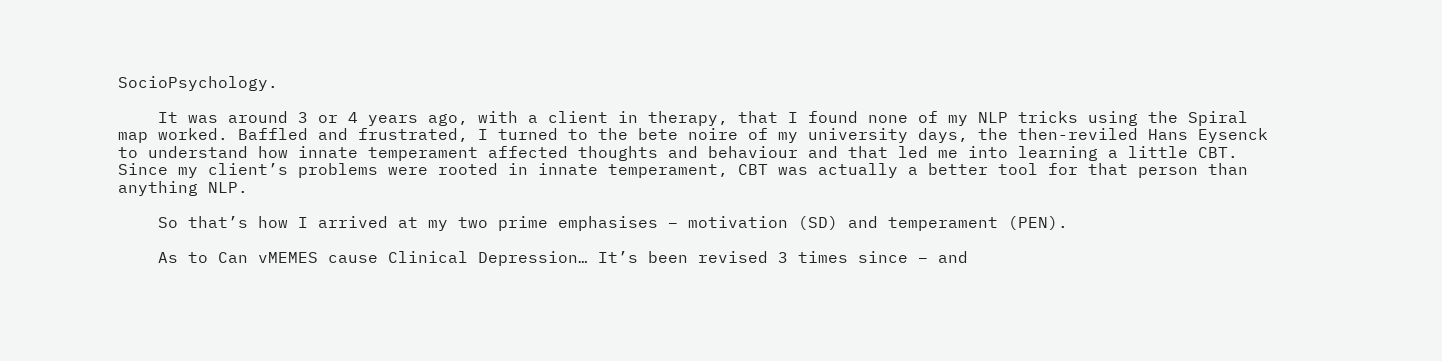SocioPsychology.

    It was around 3 or 4 years ago, with a client in therapy, that I found none of my NLP tricks using the Spiral map worked. Baffled and frustrated, I turned to the bete noire of my university days, the then-reviled Hans Eysenck to understand how innate temperament affected thoughts and behaviour and that led me into learning a little CBT. Since my client’s problems were rooted in innate temperament, CBT was actually a better tool for that person than anything NLP.

    So that’s how I arrived at my two prime emphasises – motivation (SD) and temperament (PEN).

    As to Can vMEMES cause Clinical Depression… It’s been revised 3 times since – and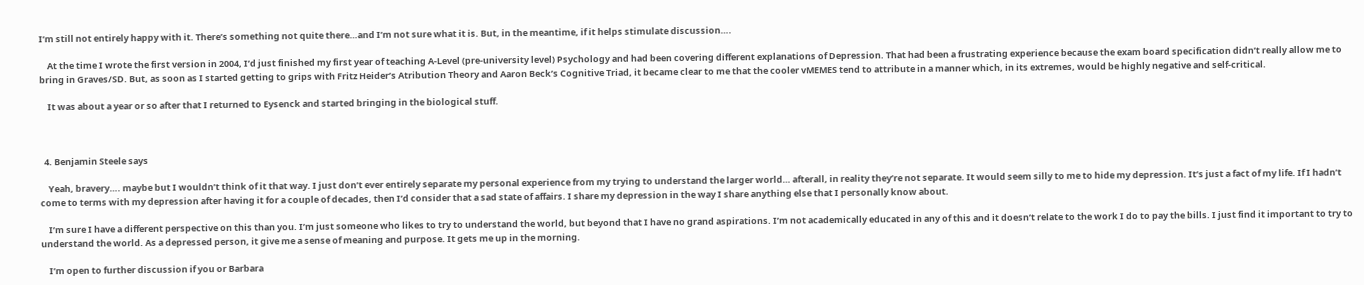I’m still not entirely happy with it. There’s something not quite there…and I’m not sure what it is. But, in the meantime, if it helps stimulate discussion….

    At the time I wrote the first version in 2004, I’d just finished my first year of teaching A-Level (pre-university level) Psychology and had been covering different explanations of Depression. That had been a frustrating experience because the exam board specification didn’t really allow me to bring in Graves/SD. But, as soon as I started getting to grips with Fritz Heider’s Atribution Theory and Aaron Beck’s Cognitive Triad, it became clear to me that the cooler vMEMES tend to attribute in a manner which, in its extremes, would be highly negative and self-critical.

    It was about a year or so after that I returned to Eysenck and started bringing in the biological stuff.



  4. Benjamin Steele says

    Yeah, bravery…. maybe but I wouldn’t think of it that way. I just don’t ever entirely separate my personal experience from my trying to understand the larger world… afterall, in reality they’re not separate. It would seem silly to me to hide my depression. It’s just a fact of my life. If I hadn’t come to terms with my depression after having it for a couple of decades, then I’d consider that a sad state of affairs. I share my depression in the way I share anything else that I personally know about.

    I’m sure I have a different perspective on this than you. I’m just someone who likes to try to understand the world, but beyond that I have no grand aspirations. I’m not academically educated in any of this and it doesn’t relate to the work I do to pay the bills. I just find it important to try to understand the world. As a depressed person, it give me a sense of meaning and purpose. It gets me up in the morning.

    I’m open to further discussion if you or Barbara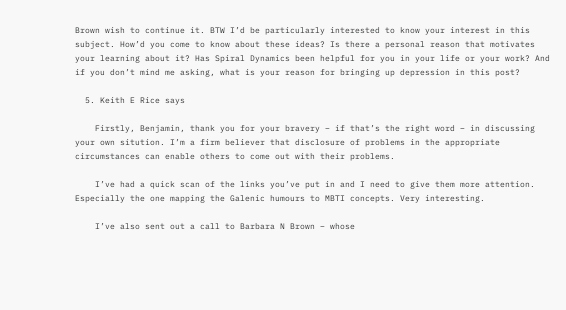Brown wish to continue it. BTW I’d be particularly interested to know your interest in this subject. How’d you come to know about these ideas? Is there a personal reason that motivates your learning about it? Has Spiral Dynamics been helpful for you in your life or your work? And if you don’t mind me asking, what is your reason for bringing up depression in this post?

  5. Keith E Rice says

    Firstly, Benjamin, thank you for your bravery – if that’s the right word – in discussing your own sitution. I’m a firm believer that disclosure of problems in the appropriate circumstances can enable others to come out with their problems.

    I’ve had a quick scan of the links you’ve put in and I need to give them more attention. Especially the one mapping the Galenic humours to MBTI concepts. Very interesting.

    I’ve also sent out a call to Barbara N Brown – whose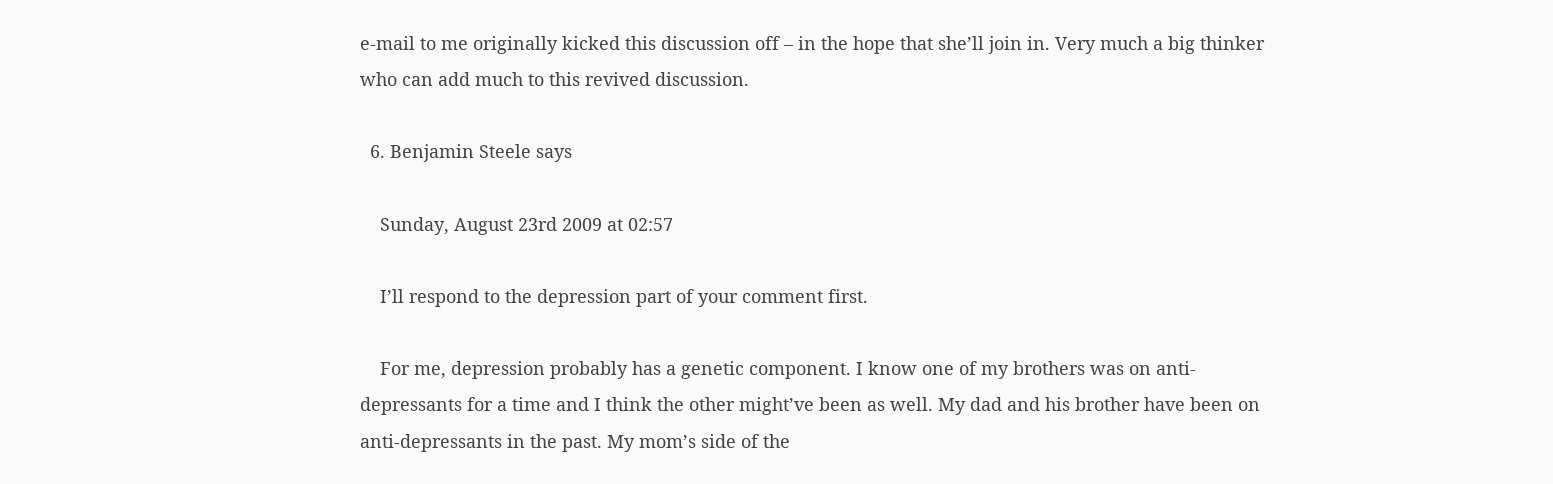e-mail to me originally kicked this discussion off – in the hope that she’ll join in. Very much a big thinker who can add much to this revived discussion.

  6. Benjamin Steele says

    Sunday, August 23rd 2009 at 02:57

    I’ll respond to the depression part of your comment first.

    For me, depression probably has a genetic component. I know one of my brothers was on anti-depressants for a time and I think the other might’ve been as well. My dad and his brother have been on anti-depressants in the past. My mom’s side of the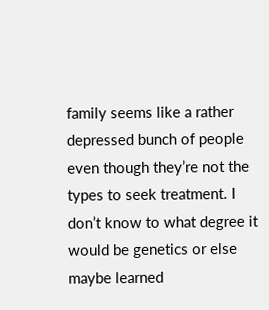family seems like a rather depressed bunch of people even though they’re not the types to seek treatment. I don’t know to what degree it would be genetics or else maybe learned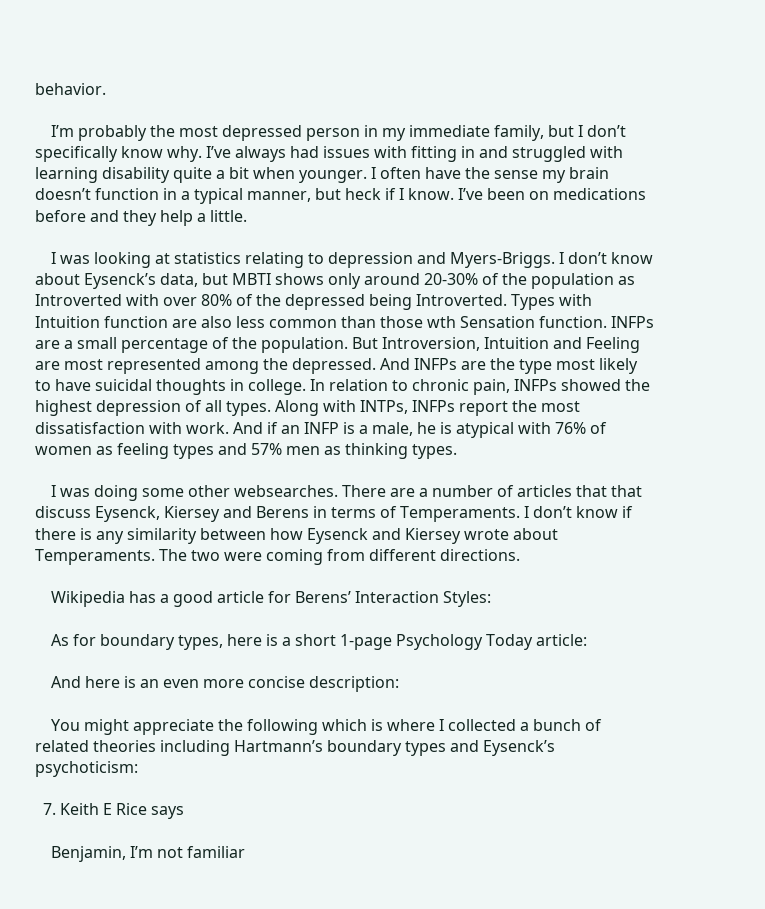behavior.

    I’m probably the most depressed person in my immediate family, but I don’t specifically know why. I’ve always had issues with fitting in and struggled with learning disability quite a bit when younger. I often have the sense my brain doesn’t function in a typical manner, but heck if I know. I’ve been on medications before and they help a little.

    I was looking at statistics relating to depression and Myers-Briggs. I don’t know about Eysenck’s data, but MBTI shows only around 20-30% of the population as Introverted with over 80% of the depressed being Introverted. Types with Intuition function are also less common than those wth Sensation function. INFPs are a small percentage of the population. But Introversion, Intuition and Feeling are most represented among the depressed. And INFPs are the type most likely to have suicidal thoughts in college. In relation to chronic pain, INFPs showed the highest depression of all types. Along with INTPs, INFPs report the most dissatisfaction with work. And if an INFP is a male, he is atypical with 76% of women as feeling types and 57% men as thinking types.

    I was doing some other websearches. There are a number of articles that that discuss Eysenck, Kiersey and Berens in terms of Temperaments. I don’t know if there is any similarity between how Eysenck and Kiersey wrote about Temperaments. The two were coming from different directions.

    Wikipedia has a good article for Berens’ Interaction Styles:

    As for boundary types, here is a short 1-page Psychology Today article:

    And here is an even more concise description:

    You might appreciate the following which is where I collected a bunch of related theories including Hartmann’s boundary types and Eysenck’s psychoticism:

  7. Keith E Rice says

    Benjamin, I’m not familiar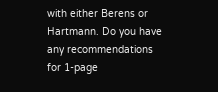with either Berens or Hartmann. Do you have any recommendations for 1-page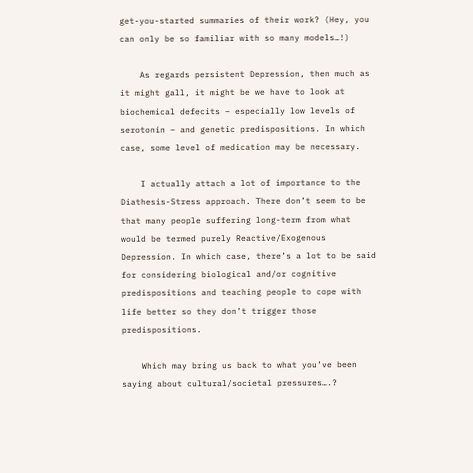get-you-started summaries of their work? (Hey, you can only be so familiar with so many models…!)

    As regards persistent Depression, then much as it might gall, it might be we have to look at biochemical defecits – especially low levels of serotonin – and genetic predispositions. In which case, some level of medication may be necessary.

    I actually attach a lot of importance to the Diathesis-Stress approach. There don’t seem to be that many people suffering long-term from what would be termed purely Reactive/Exogenous Depression. In which case, there’s a lot to be said for considering biological and/or cognitive predispositions and teaching people to cope with life better so they don’t trigger those predispositions.

    Which may bring us back to what you’ve been saying about cultural/societal pressures….?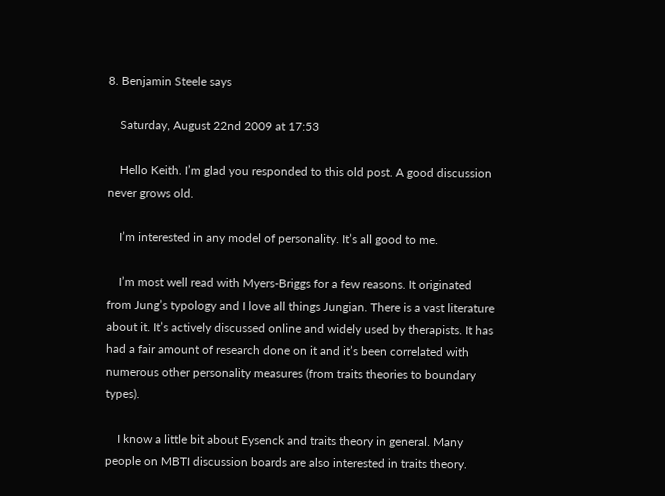8. Benjamin Steele says

    Saturday, August 22nd 2009 at 17:53

    Hello Keith. I’m glad you responded to this old post. A good discussion never grows old.

    I’m interested in any model of personality. It’s all good to me.

    I’m most well read with Myers-Briggs for a few reasons. It originated from Jung’s typology and I love all things Jungian. There is a vast literature about it. It’s actively discussed online and widely used by therapists. It has had a fair amount of research done on it and it’s been correlated with numerous other personality measures (from traits theories to boundary types).

    I know a little bit about Eysenck and traits theory in general. Many people on MBTI discussion boards are also interested in traits theory.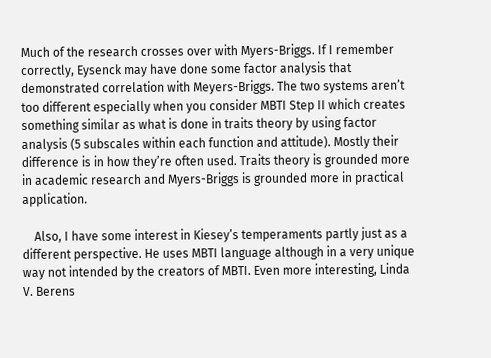Much of the research crosses over with Myers-Briggs. If I remember correctly, Eysenck may have done some factor analysis that demonstrated correlation with Meyers-Briggs. The two systems aren’t too different especially when you consider MBTI Step II which creates something similar as what is done in traits theory by using factor analysis (5 subscales within each function and attitude). Mostly their difference is in how they’re often used. Traits theory is grounded more in academic research and Myers-Briggs is grounded more in practical application.

    Also, I have some interest in Kiesey’s temperaments partly just as a different perspective. He uses MBTI language although in a very unique way not intended by the creators of MBTI. Even more interesting, Linda V. Berens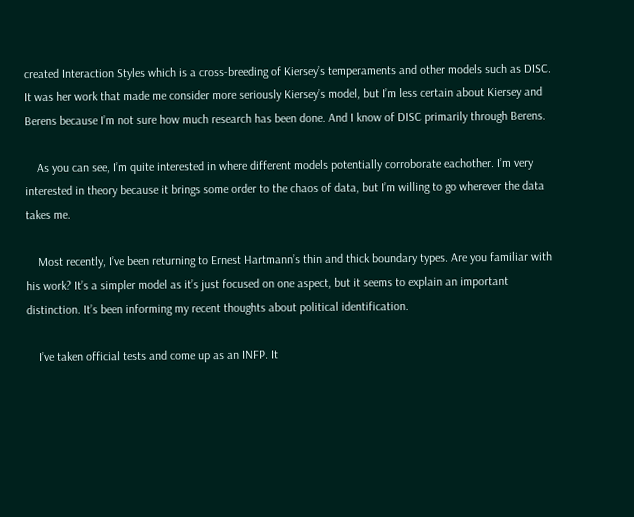created Interaction Styles which is a cross-breeding of Kiersey’s temperaments and other models such as DISC. It was her work that made me consider more seriously Kiersey’s model, but I’m less certain about Kiersey and Berens because I’m not sure how much research has been done. And I know of DISC primarily through Berens.

    As you can see, I’m quite interested in where different models potentially corroborate eachother. I’m very interested in theory because it brings some order to the chaos of data, but I’m willing to go wherever the data takes me.

    Most recently, I’ve been returning to Ernest Hartmann’s thin and thick boundary types. Are you familiar with his work? It’s a simpler model as it’s just focused on one aspect, but it seems to explain an important distinction. It’s been informing my recent thoughts about political identification.

    I’ve taken official tests and come up as an INFP. It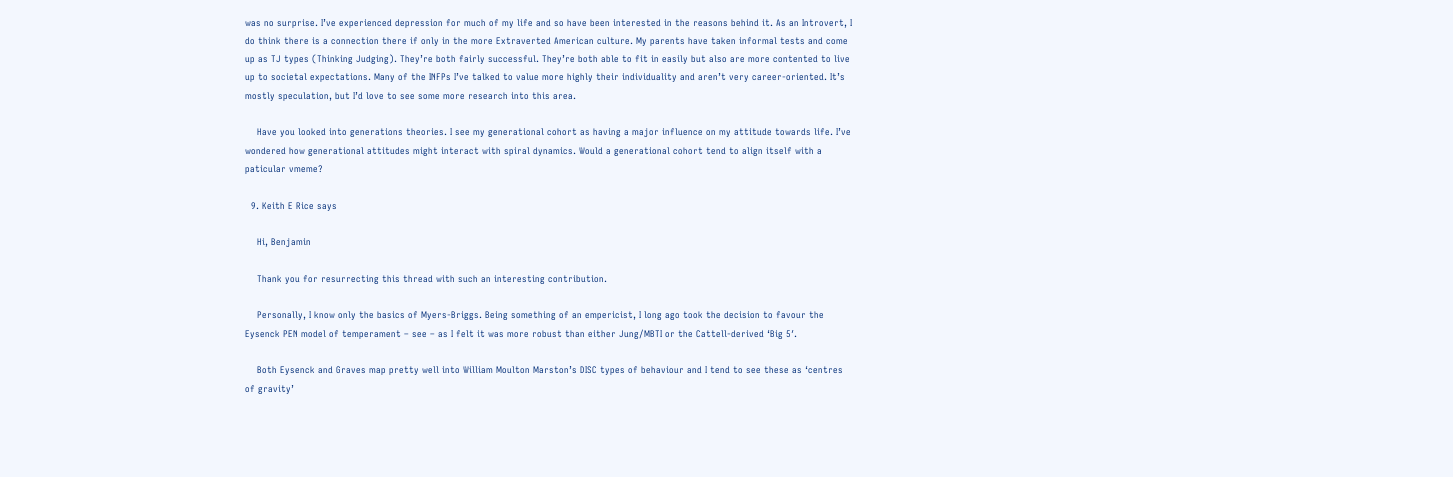was no surprise. I’ve experienced depression for much of my life and so have been interested in the reasons behind it. As an Introvert, I do think there is a connection there if only in the more Extraverted American culture. My parents have taken informal tests and come up as TJ types (Thinking Judging). They’re both fairly successful. They’re both able to fit in easily but also are more contented to live up to societal expectations. Many of the INFPs I’ve talked to value more highly their individuality and aren’t very career-oriented. It’s mostly speculation, but I’d love to see some more research into this area.

    Have you looked into generations theories. I see my generational cohort as having a major influence on my attitude towards life. I’ve wondered how generational attitudes might interact with spiral dynamics. Would a generational cohort tend to align itself with a paticular vmeme?

  9. Keith E Rice says

    Hi, Benjamin

    Thank you for resurrecting this thread with such an interesting contribution.

    Personally, I know only the basics of Myers-Briggs. Being something of an empericist, I long ago took the decision to favour the Eysenck PEN model of temperament – see – as I felt it was more robust than either Jung/MBTI or the Cattell-derived ‘Big 5′.

    Both Eysenck and Graves map pretty well into William Moulton Marston’s DISC types of behaviour and I tend to see these as ‘centres of gravity’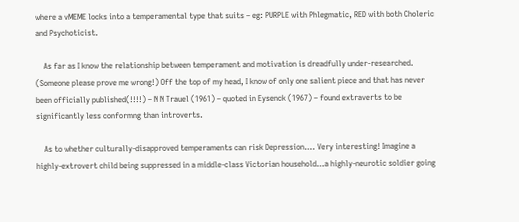where a vMEME locks into a temperamental type that suits – eg: PURPLE with Phlegmatic, RED with both Choleric and Psychoticist.

    As far as I know the relationship between temperament and motivation is dreadfully under-researched. (Someone please prove me wrong!) Off the top of my head, I know of only one salient piece and that has never been officially published(!!!!) – N N Trauel (1961) – quoted in Eysenck (1967) – found extraverts to be significantly less conformng than introverts.

    As to whether culturally-disapproved temperaments can risk Depression…. Very interesting! Imagine a highly-extrovert child being suppressed in a middle-class Victorian household…a highly-neurotic soldier going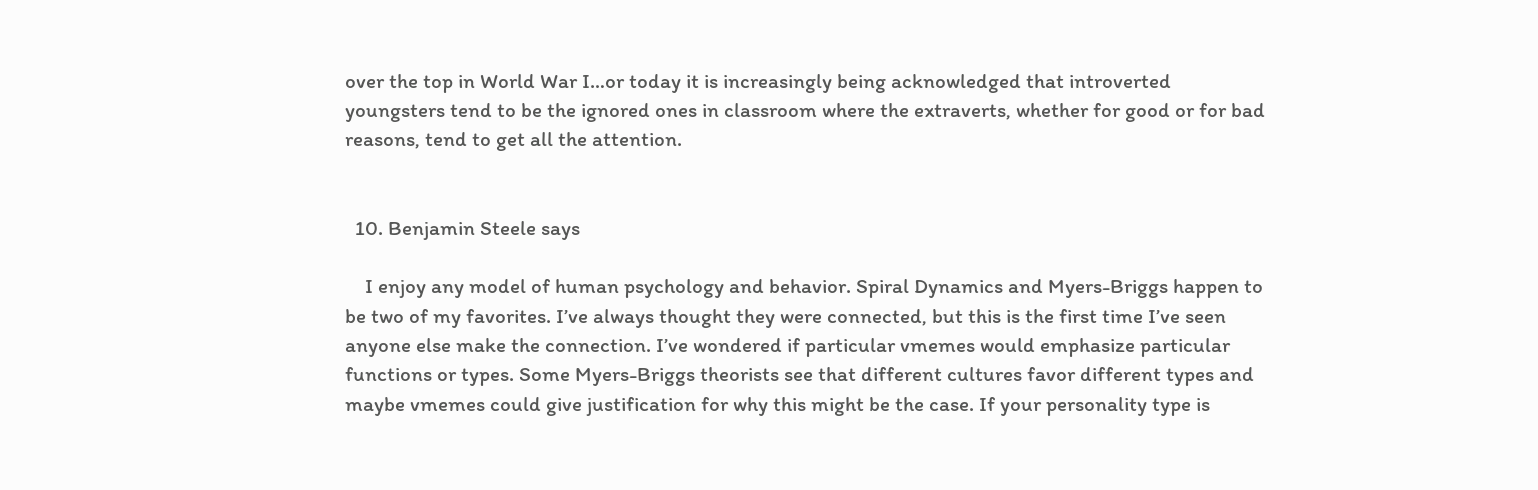over the top in World War I…or today it is increasingly being acknowledged that introverted youngsters tend to be the ignored ones in classroom where the extraverts, whether for good or for bad reasons, tend to get all the attention.


  10. Benjamin Steele says

    I enjoy any model of human psychology and behavior. Spiral Dynamics and Myers-Briggs happen to be two of my favorites. I’ve always thought they were connected, but this is the first time I’ve seen anyone else make the connection. I’ve wondered if particular vmemes would emphasize particular functions or types. Some Myers-Briggs theorists see that different cultures favor different types and maybe vmemes could give justification for why this might be the case. If your personality type is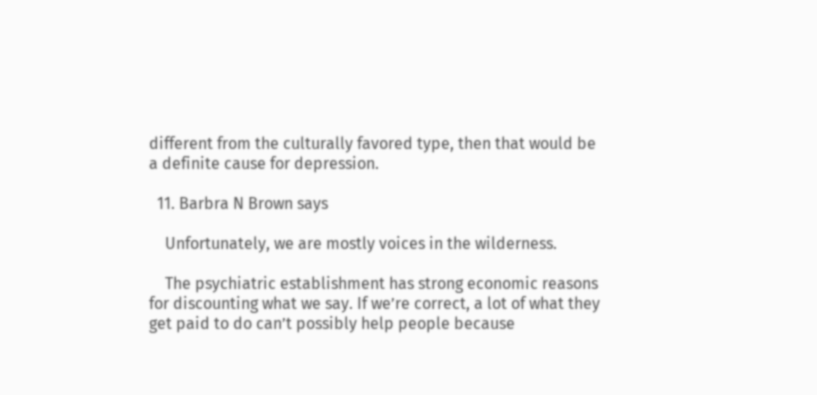different from the culturally favored type, then that would be a definite cause for depression.

  11. Barbra N Brown says

    Unfortunately, we are mostly voices in the wilderness.

    The psychiatric establishment has strong economic reasons for discounting what we say. If we’re correct, a lot of what they get paid to do can’t possibly help people because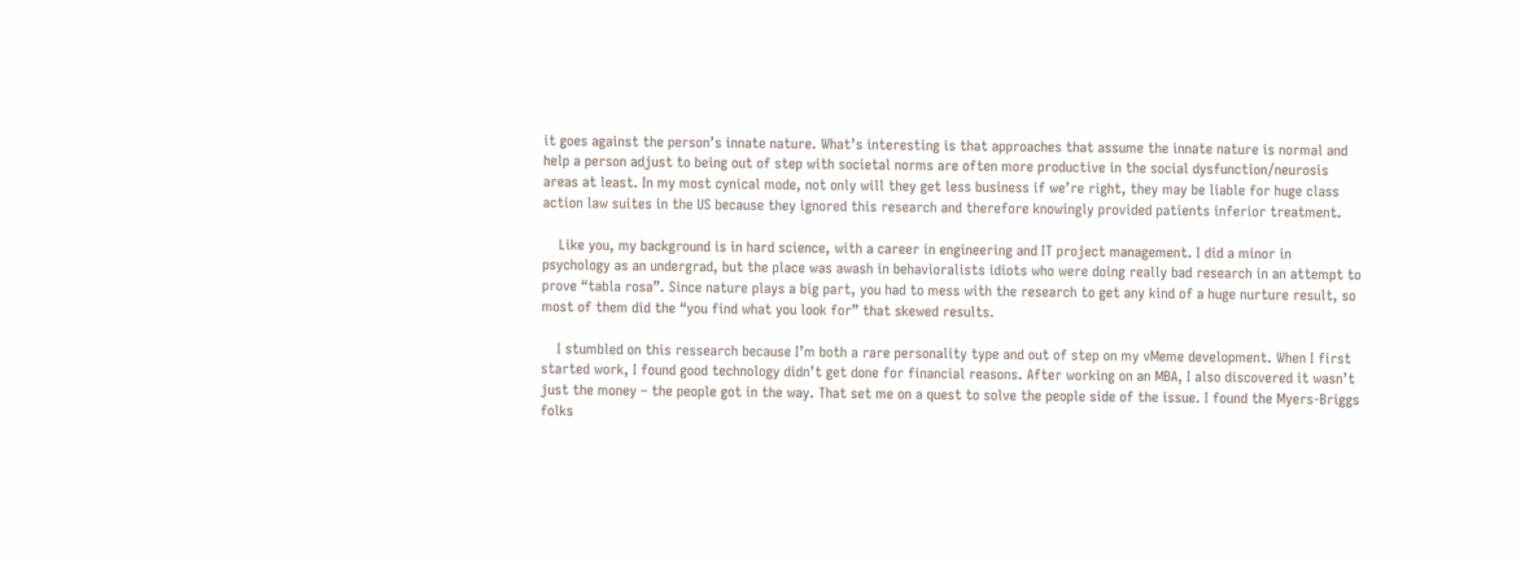it goes against the person’s innate nature. What’s interesting is that approaches that assume the innate nature is normal and help a person adjust to being out of step with societal norms are often more productive in the social dysfunction/neurosis areas at least. In my most cynical mode, not only will they get less business if we’re right, they may be liable for huge class action law suites in the US because they ignored this research and therefore knowingly provided patients inferior treatment.

    Like you, my background is in hard science, with a career in engineering and IT project management. I did a minor in psychology as an undergrad, but the place was awash in behavioralists idiots who were doing really bad research in an attempt to prove “tabla rosa”. Since nature plays a big part, you had to mess with the research to get any kind of a huge nurture result, so most of them did the “you find what you look for” that skewed results.

    I stumbled on this ressearch because I’m both a rare personality type and out of step on my vMeme development. When I first started work, I found good technology didn’t get done for financial reasons. After working on an MBA, I also discovered it wasn’t just the money – the people got in the way. That set me on a quest to solve the people side of the issue. I found the Myers-Briggs folks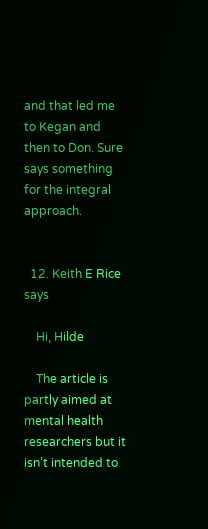and that led me to Kegan and then to Don. Sure says something for the integral approach.


  12. Keith E Rice says

    Hi, Hilde

    The article is partly aimed at mental health researchers but it isn’t intended to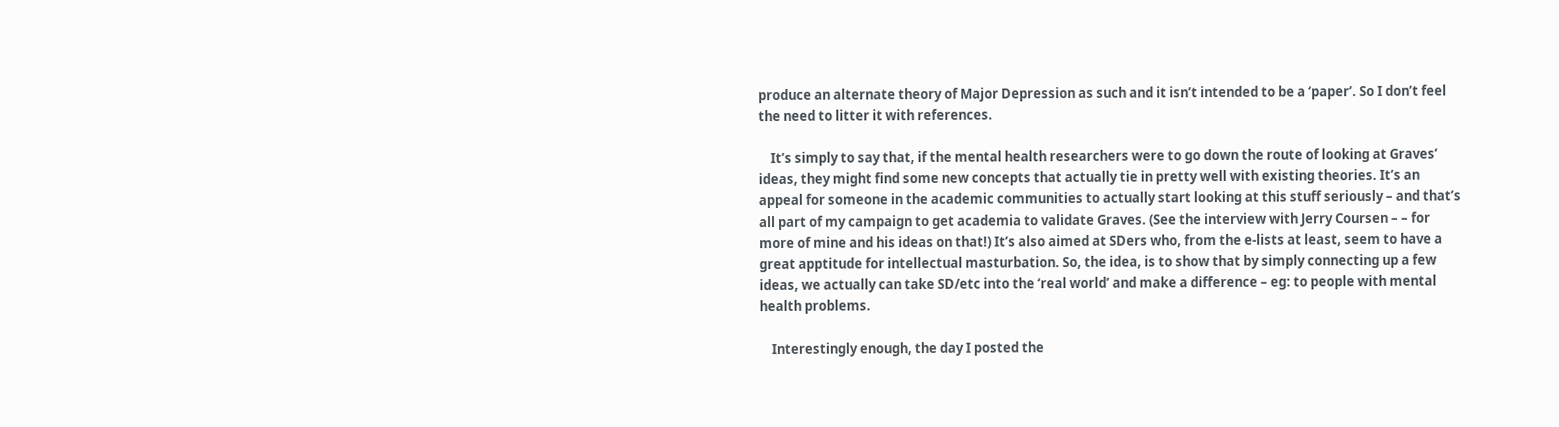produce an alternate theory of Major Depression as such and it isn’t intended to be a ‘paper’. So I don’t feel the need to litter it with references.

    It’s simply to say that, if the mental health researchers were to go down the route of looking at Graves’ ideas, they might find some new concepts that actually tie in pretty well with existing theories. It’s an appeal for someone in the academic communities to actually start looking at this stuff seriously – and that’s all part of my campaign to get academia to validate Graves. (See the interview with Jerry Coursen – – for more of mine and his ideas on that!) It’s also aimed at SDers who, from the e-lists at least, seem to have a great apptitude for intellectual masturbation. So, the idea, is to show that by simply connecting up a few ideas, we actually can take SD/etc into the ‘real world’ and make a difference – eg: to people with mental health problems.

    Interestingly enough, the day I posted the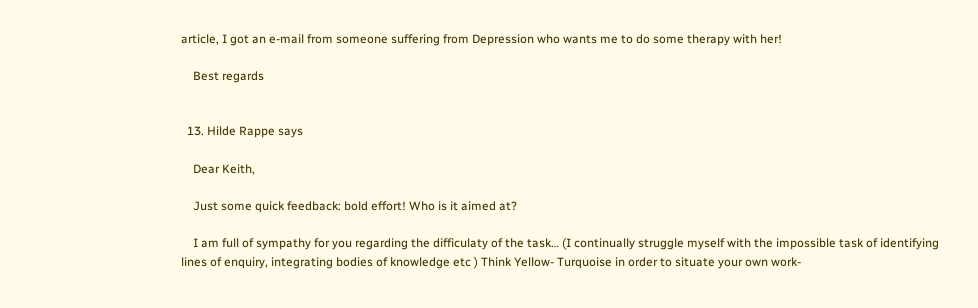article, I got an e-mail from someone suffering from Depression who wants me to do some therapy with her!

    Best regards


  13. Hilde Rappe says

    Dear Keith,

    Just some quick feedback: bold effort! Who is it aimed at?

    I am full of sympathy for you regarding the difficulaty of the task… (I continually struggle myself with the impossible task of identifying lines of enquiry, integrating bodies of knowledge etc ) Think Yellow- Turquoise in order to situate your own work-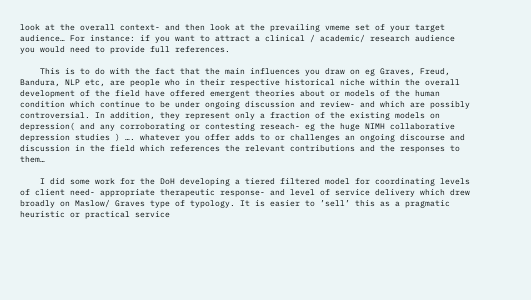look at the overall context- and then look at the prevailing vmeme set of your target audience… For instance: if you want to attract a clinical / academic/ research audience you would need to provide full references.

    This is to do with the fact that the main influences you draw on eg Graves, Freud, Bandura, NLP etc, are people who in their respective historical niche within the overall development of the field have offered emergent theories about or models of the human condition which continue to be under ongoing discussion and review- and which are possibly controversial. In addition, they represent only a fraction of the existing models on depression( and any corroborating or contesting reseach- eg the huge NIMH collaborative depression studies ) …. whatever you offer adds to or challenges an ongoing discourse and discussion in the field which references the relevant contributions and the responses to them…

    I did some work for the DoH developing a tiered filtered model for coordinating levels of client need- appropriate therapeutic response- and level of service delivery which drew broadly on Maslow/ Graves type of typology. It is easier to ’sell’ this as a pragmatic heuristic or practical service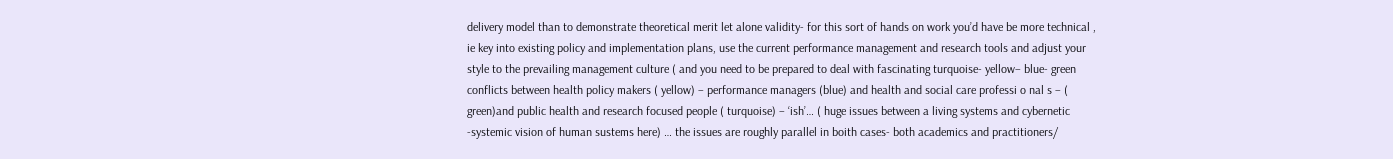delivery model than to demonstrate theoretical merit let alone validity- for this sort of hands on work you’d have be more technical , ie key into existing policy and implementation plans, use the current performance management and research tools and adjust your style to the prevailing management culture ( and you need to be prepared to deal with fascinating turquoise- yellow– blue- green conflicts between health policy makers ( yellow) – performance managers (blue) and health and social care professi o nal s – ( green)and public health and research focused people ( turquoise) – ‘ish’… ( huge issues between a living systems and cybernetic -systemic vision of human sustems here) … the issues are roughly parallel in boith cases- both academics and practitioners/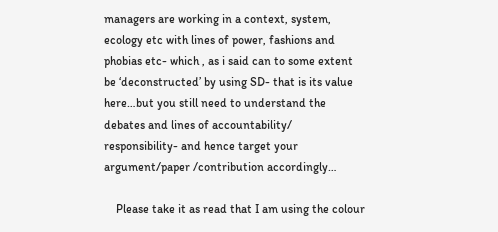managers are working in a context, system, ecology etc with lines of power, fashions and phobias etc- which , as i said can to some extent be ‘deconstructed’ by using SD- that is its value here…but you still need to understand the debates and lines of accountability/ responsibility- and hence target your argument/paper /contribution accordingly…

    Please take it as read that I am using the colour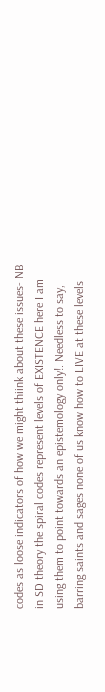codes as loose indicators of how we might thiink about these issues- NB in SD theory the spiral codes represent levels of EXISTENCE here I am using them to point towards an epistemology only!. Needless to say, barring saints and sages none of us know how to LIVE at these levels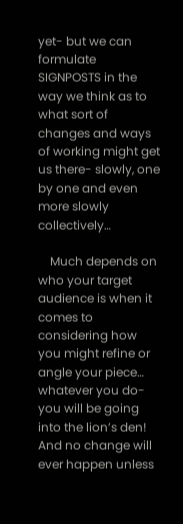yet- but we can formulate SIGNPOSTS in the way we think as to what sort of changes and ways of working might get us there- slowly, one by one and even more slowly collectively…

    Much depends on who your target audience is when it comes to considering how you might refine or angle your piece… whatever you do- you will be going into the lion’s den! And no change will ever happen unless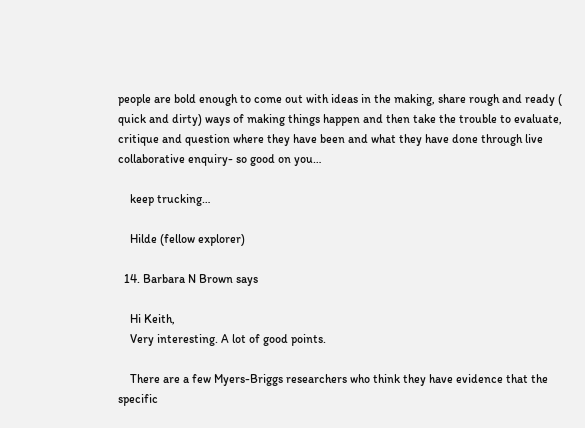people are bold enough to come out with ideas in the making, share rough and ready ( quick and dirty) ways of making things happen and then take the trouble to evaluate, critique and question where they have been and what they have done through live collaborative enquiry- so good on you…

    keep trucking…

    Hilde (fellow explorer)

  14. Barbara N Brown says

    Hi Keith,
    Very interesting. A lot of good points.

    There are a few Myers-Briggs researchers who think they have evidence that the specific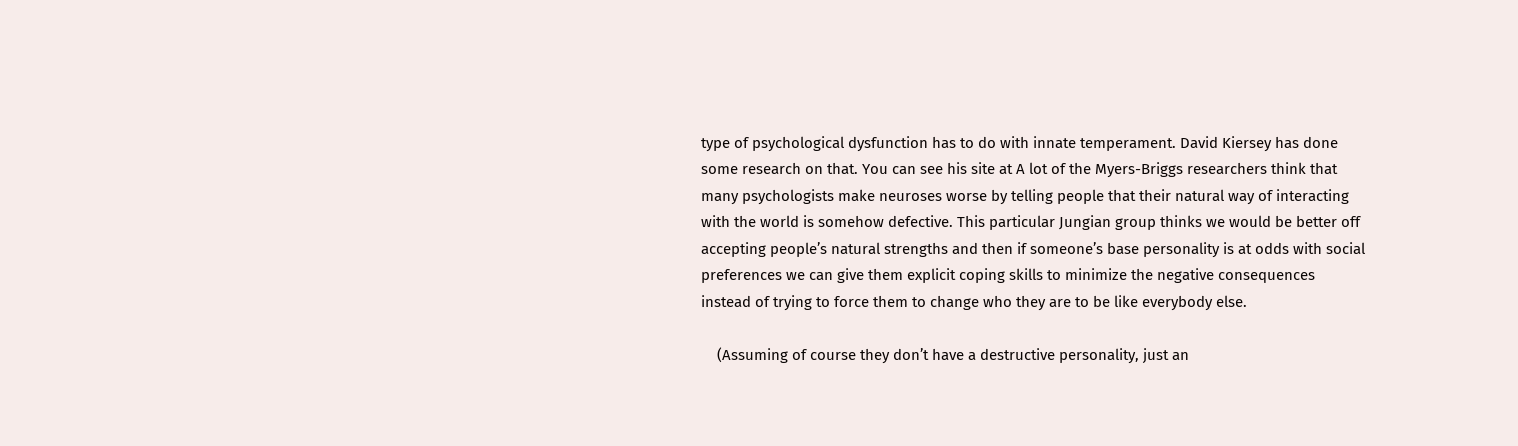type of psychological dysfunction has to do with innate temperament. David Kiersey has done some research on that. You can see his site at A lot of the Myers-Briggs researchers think that many psychologists make neuroses worse by telling people that their natural way of interacting with the world is somehow defective. This particular Jungian group thinks we would be better off accepting people’s natural strengths and then if someone’s base personality is at odds with social preferences we can give them explicit coping skills to minimize the negative consequences instead of trying to force them to change who they are to be like everybody else.

    (Assuming of course they don’t have a destructive personality, just an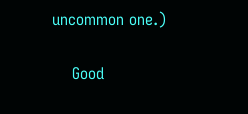uncommon one.)

    Good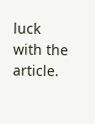luck with the article.